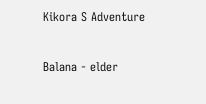Kikora S Adventure


Balana - elder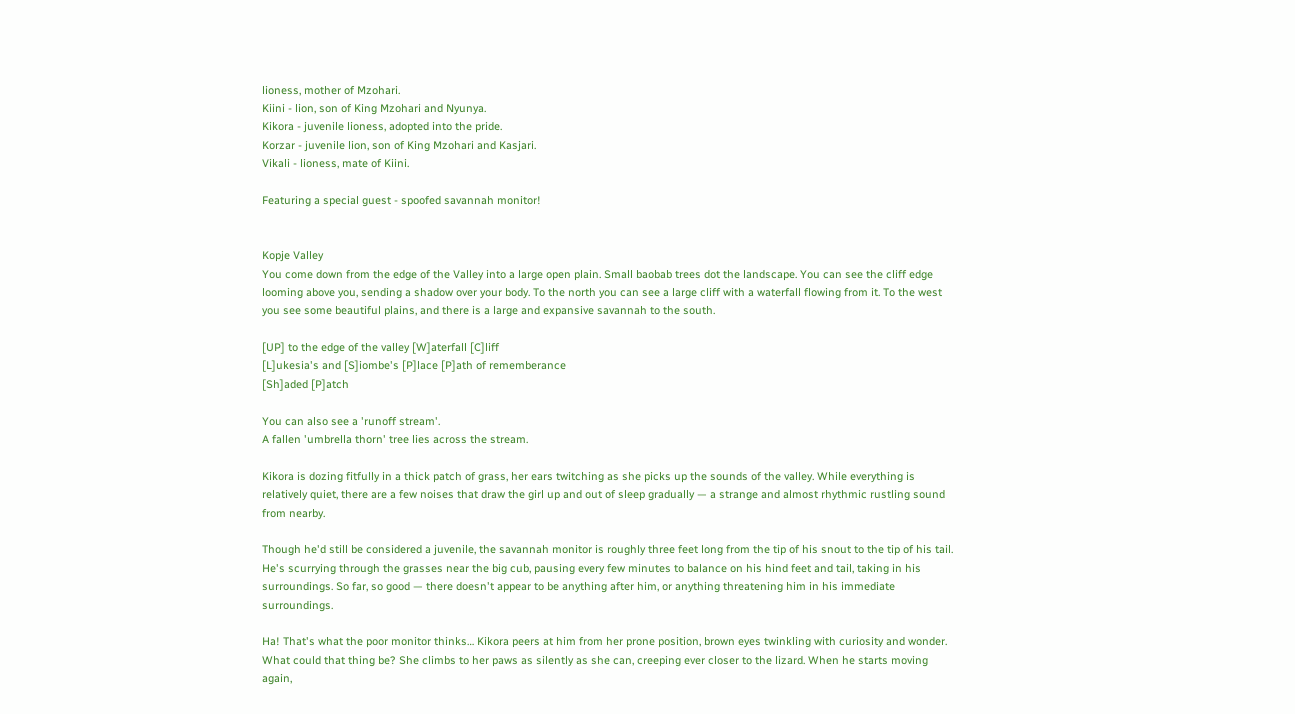lioness, mother of Mzohari.
Kiini - lion, son of King Mzohari and Nyunya.
Kikora - juvenile lioness, adopted into the pride.
Korzar - juvenile lion, son of King Mzohari and Kasjari.
Vikali - lioness, mate of Kiini.

Featuring a special guest - spoofed savannah monitor!


Kopje Valley
You come down from the edge of the Valley into a large open plain. Small baobab trees dot the landscape. You can see the cliff edge looming above you, sending a shadow over your body. To the north you can see a large cliff with a waterfall flowing from it. To the west you see some beautiful plains, and there is a large and expansive savannah to the south.

[UP] to the edge of the valley [W]aterfall [C]liff
[L]ukesia's and [S]iombe's [P]lace [P]ath of rememberance
[Sh]aded [P]atch

You can also see a 'runoff stream'.
A fallen 'umbrella thorn' tree lies across the stream.

Kikora is dozing fitfully in a thick patch of grass, her ears twitching as she picks up the sounds of the valley. While everything is relatively quiet, there are a few noises that draw the girl up and out of sleep gradually — a strange and almost rhythmic rustling sound from nearby.

Though he'd still be considered a juvenile, the savannah monitor is roughly three feet long from the tip of his snout to the tip of his tail. He's scurrying through the grasses near the big cub, pausing every few minutes to balance on his hind feet and tail, taking in his surroundings. So far, so good — there doesn't appear to be anything after him, or anything threatening him in his immediate surroundings.

Ha! That's what the poor monitor thinks… Kikora peers at him from her prone position, brown eyes twinkling with curiosity and wonder. What could that thing be? She climbs to her paws as silently as she can, creeping ever closer to the lizard. When he starts moving again,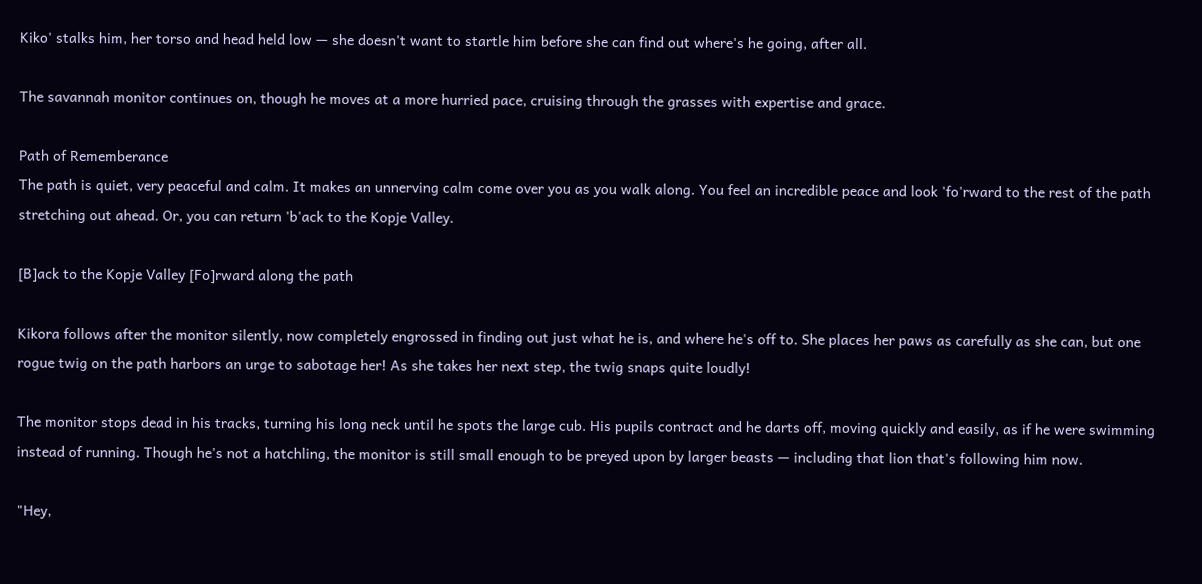Kiko' stalks him, her torso and head held low — she doesn't want to startle him before she can find out where's he going, after all.

The savannah monitor continues on, though he moves at a more hurried pace, cruising through the grasses with expertise and grace.

Path of Rememberance
The path is quiet, very peaceful and calm. It makes an unnerving calm come over you as you walk along. You feel an incredible peace and look 'fo'rward to the rest of the path stretching out ahead. Or, you can return 'b'ack to the Kopje Valley.

[B]ack to the Kopje Valley [Fo]rward along the path

Kikora follows after the monitor silently, now completely engrossed in finding out just what he is, and where he's off to. She places her paws as carefully as she can, but one rogue twig on the path harbors an urge to sabotage her! As she takes her next step, the twig snaps quite loudly!

The monitor stops dead in his tracks, turning his long neck until he spots the large cub. His pupils contract and he darts off, moving quickly and easily, as if he were swimming instead of running. Though he's not a hatchling, the monitor is still small enough to be preyed upon by larger beasts — including that lion that's following him now.

"Hey,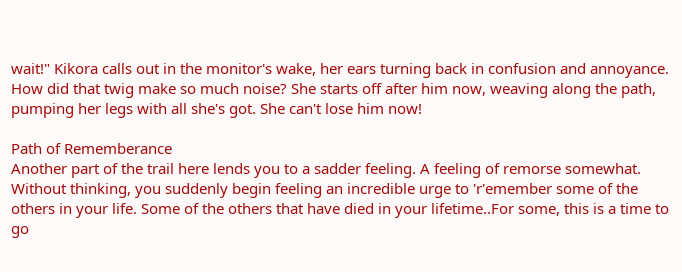wait!" Kikora calls out in the monitor's wake, her ears turning back in confusion and annoyance. How did that twig make so much noise? She starts off after him now, weaving along the path, pumping her legs with all she's got. She can't lose him now!

Path of Rememberance
Another part of the trail here lends you to a sadder feeling. A feeling of remorse somewhat. Without thinking, you suddenly begin feeling an incredible urge to 'r'emember some of the others in your life. Some of the others that have died in your lifetime..For some, this is a time to go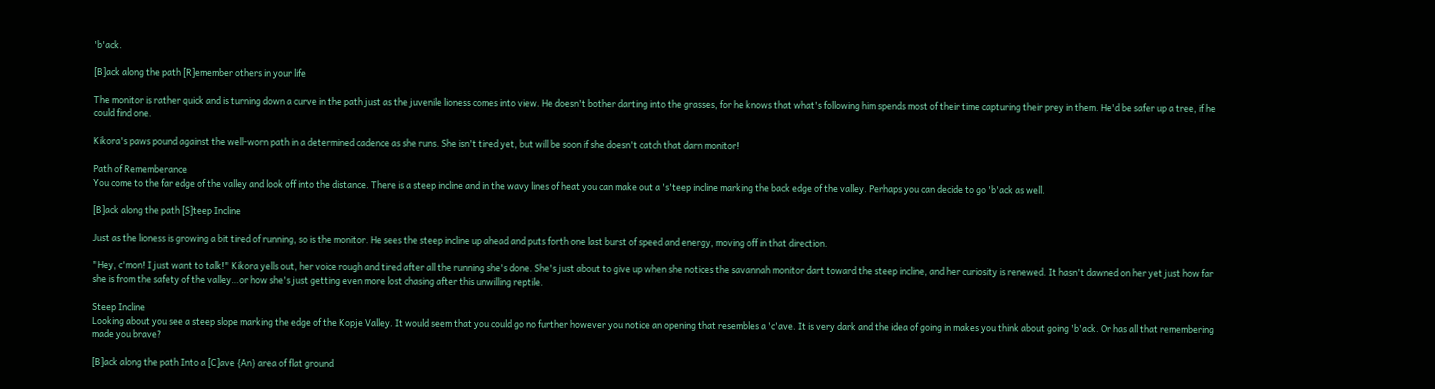'b'ack.

[B]ack along the path [R]emember others in your life

The monitor is rather quick and is turning down a curve in the path just as the juvenile lioness comes into view. He doesn't bother darting into the grasses, for he knows that what's following him spends most of their time capturing their prey in them. He'd be safer up a tree, if he could find one.

Kikora's paws pound against the well-worn path in a determined cadence as she runs. She isn't tired yet, but will be soon if she doesn't catch that darn monitor!

Path of Rememberance
You come to the far edge of the valley and look off into the distance. There is a steep incline and in the wavy lines of heat you can make out a 's'teep incline marking the back edge of the valley. Perhaps you can decide to go 'b'ack as well.

[B]ack along the path [S]teep Incline

Just as the lioness is growing a bit tired of running, so is the monitor. He sees the steep incline up ahead and puts forth one last burst of speed and energy, moving off in that direction.

"Hey, c'mon! I just want to talk!" Kikora yells out, her voice rough and tired after all the running she's done. She's just about to give up when she notices the savannah monitor dart toward the steep incline, and her curiosity is renewed. It hasn't dawned on her yet just how far she is from the safety of the valley…or how she's just getting even more lost chasing after this unwilling reptile.

Steep Incline
Looking about you see a steep slope marking the edge of the Kopje Valley. It would seem that you could go no further however you notice an opening that resembles a 'c'ave. It is very dark and the idea of going in makes you think about going 'b'ack. Or has all that remembering made you brave?

[B]ack along the path Into a [C]ave {An} area of flat ground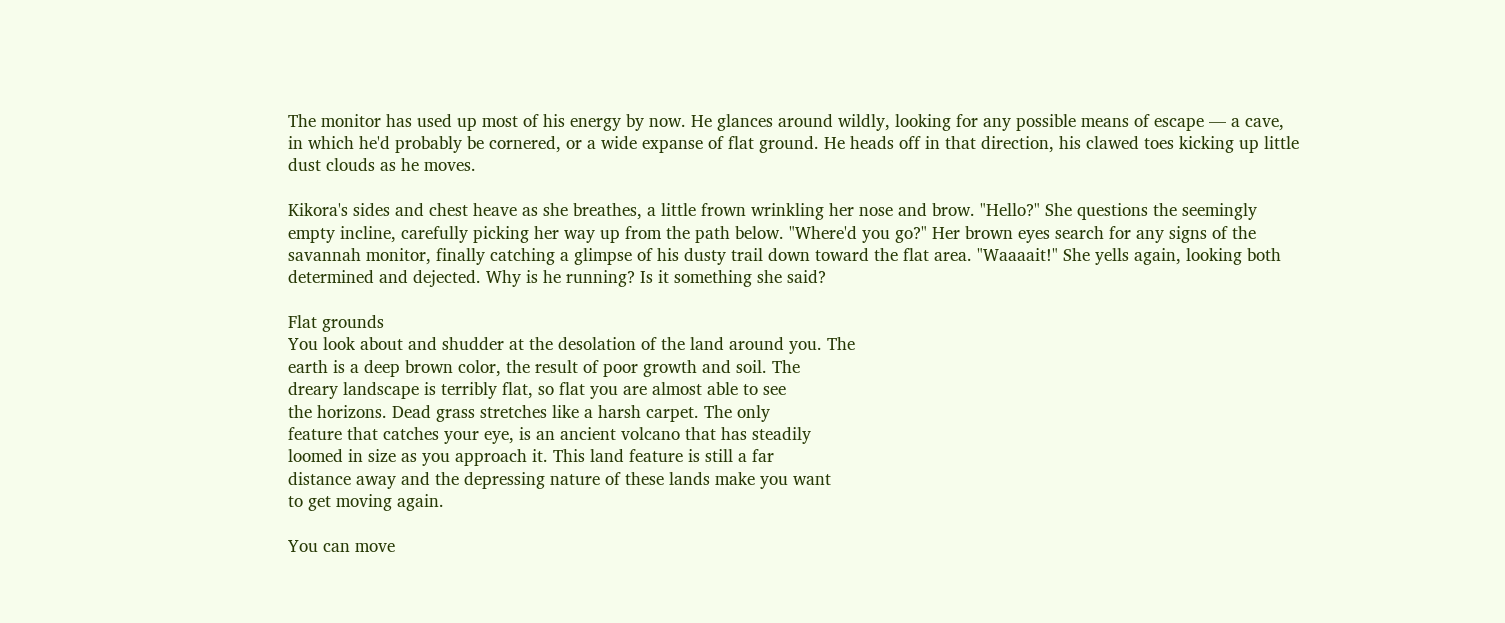The monitor has used up most of his energy by now. He glances around wildly, looking for any possible means of escape — a cave, in which he'd probably be cornered, or a wide expanse of flat ground. He heads off in that direction, his clawed toes kicking up little dust clouds as he moves.

Kikora's sides and chest heave as she breathes, a little frown wrinkling her nose and brow. "Hello?" She questions the seemingly empty incline, carefully picking her way up from the path below. "Where'd you go?" Her brown eyes search for any signs of the savannah monitor, finally catching a glimpse of his dusty trail down toward the flat area. "Waaaait!" She yells again, looking both determined and dejected. Why is he running? Is it something she said?

Flat grounds
You look about and shudder at the desolation of the land around you. The
earth is a deep brown color, the result of poor growth and soil. The
dreary landscape is terribly flat, so flat you are almost able to see
the horizons. Dead grass stretches like a harsh carpet. The only
feature that catches your eye, is an ancient volcano that has steadily
loomed in size as you approach it. This land feature is still a far
distance away and the depressing nature of these lands make you want
to get moving again.

You can move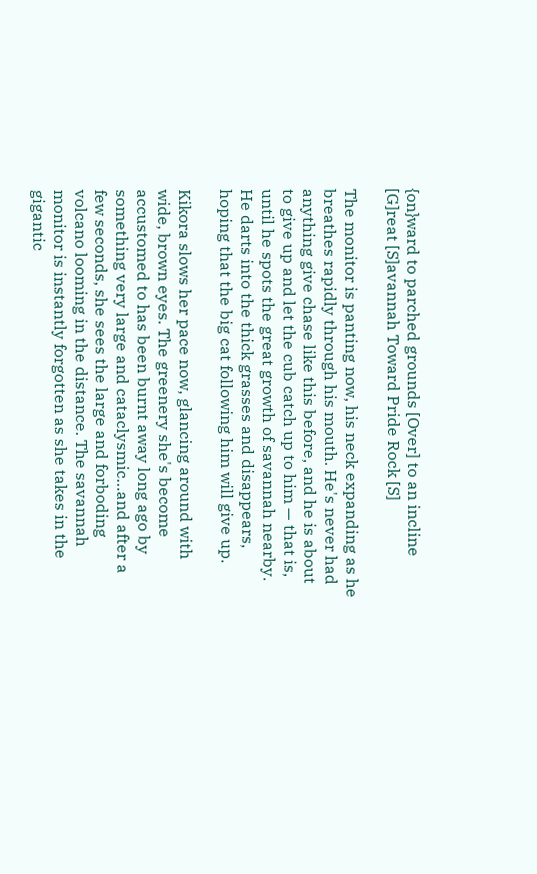{on}ward to parched grounds [Over] to an incline
[G]reat [S]avannah Toward Pride Rock [S]

The monitor is panting now, his neck expanding as he breathes rapidly through his mouth. He's never had anything give chase like this before, and he is about to give up and let the cub catch up to him — that is, until he spots the great growth of savannah nearby. He darts into the thick grasses and disappears, hoping that the big cat following him will give up.

Kikora slows her pace now, glancing around with wide, brown eyes. The greenery she's become accustomed to has been burnt away long ago by something very large and cataclysmic…and after a few seconds, she sees the large and forboding volcano looming in the distance. The savannah monitor is instantly forgotten as she takes in the gigantic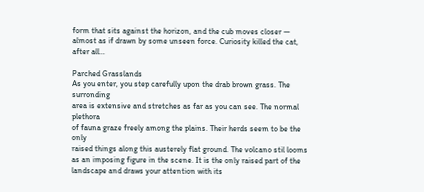form that sits against the horizon, and the cub moves closer — almost as if drawn by some unseen force. Curiosity killed the cat, after all…

Parched Grasslands
As you enter, you step carefully upon the drab brown grass. The surronding
area is extensive and stretches as far as you can see. The normal plethora
of fauna graze freely among the plains. Their herds seem to be the only
raised things along this austerely flat ground. The volcano stil looms
as an imposing figure in the scene. It is the only raised part of the
landscape and draws your attention with its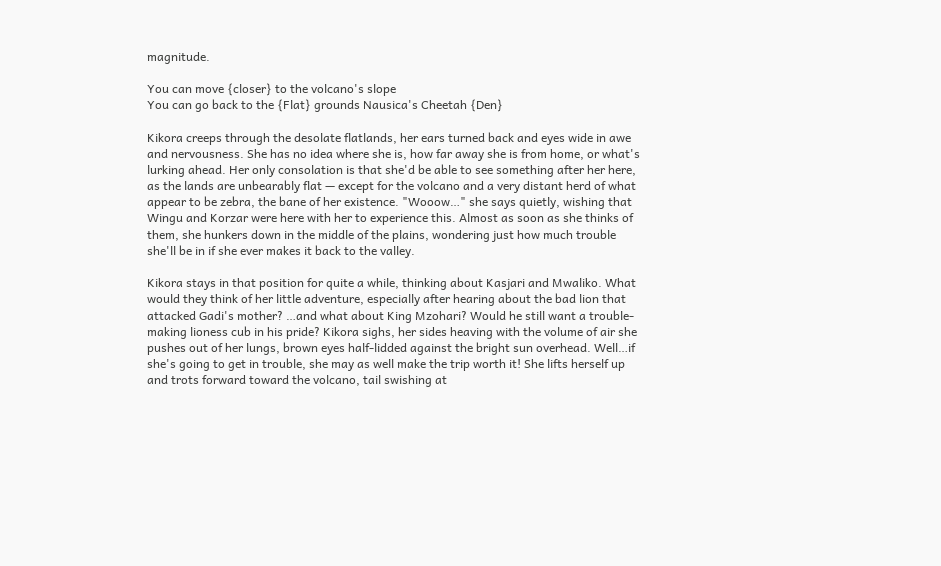magnitude.

You can move {closer} to the volcano's slope
You can go back to the {Flat} grounds Nausica's Cheetah {Den}

Kikora creeps through the desolate flatlands, her ears turned back and eyes wide in awe and nervousness. She has no idea where she is, how far away she is from home, or what's lurking ahead. Her only consolation is that she'd be able to see something after her here, as the lands are unbearably flat — except for the volcano and a very distant herd of what appear to be zebra, the bane of her existence. "Wooow…" she says quietly, wishing that Wingu and Korzar were here with her to experience this. Almost as soon as she thinks of them, she hunkers down in the middle of the plains, wondering just how much trouble she'll be in if she ever makes it back to the valley.

Kikora stays in that position for quite a while, thinking about Kasjari and Mwaliko. What would they think of her little adventure, especially after hearing about the bad lion that attacked Gadi's mother? …and what about King Mzohari? Would he still want a trouble-making lioness cub in his pride? Kikora sighs, her sides heaving with the volume of air she pushes out of her lungs, brown eyes half-lidded against the bright sun overhead. Well…if she's going to get in trouble, she may as well make the trip worth it! She lifts herself up and trots forward toward the volcano, tail swishing at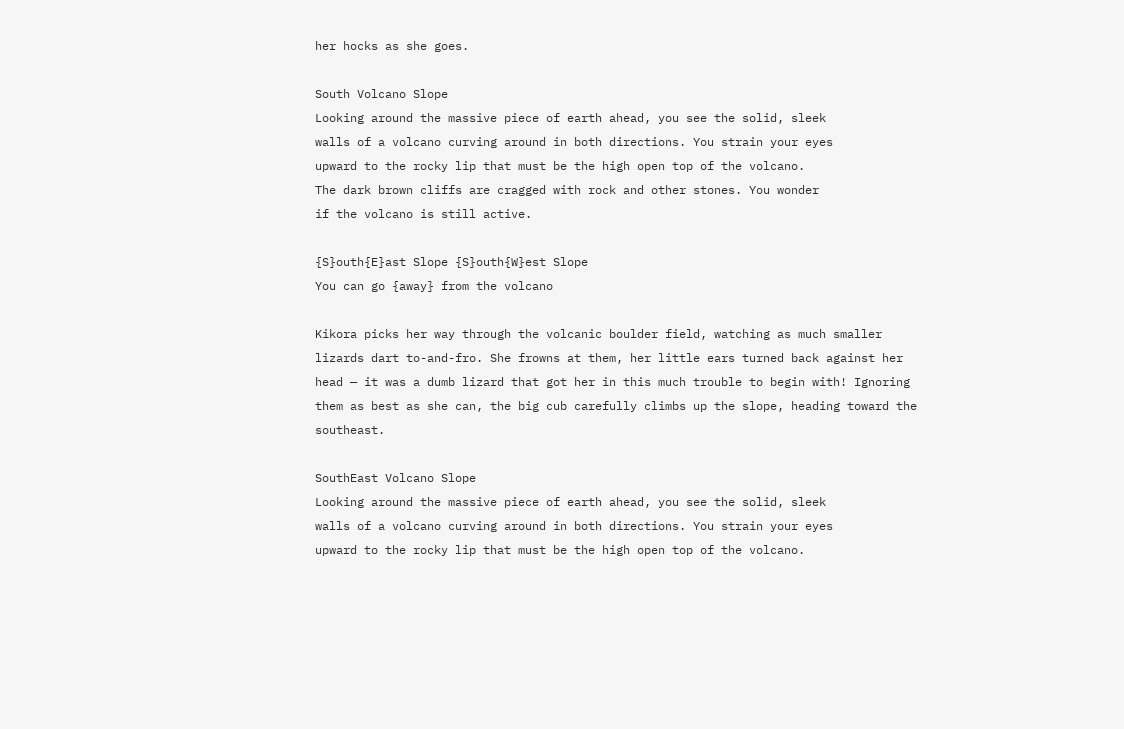her hocks as she goes.

South Volcano Slope
Looking around the massive piece of earth ahead, you see the solid, sleek
walls of a volcano curving around in both directions. You strain your eyes
upward to the rocky lip that must be the high open top of the volcano.
The dark brown cliffs are cragged with rock and other stones. You wonder
if the volcano is still active.

{S}outh{E}ast Slope {S}outh{W}est Slope
You can go {away} from the volcano

Kikora picks her way through the volcanic boulder field, watching as much smaller lizards dart to-and-fro. She frowns at them, her little ears turned back against her head — it was a dumb lizard that got her in this much trouble to begin with! Ignoring them as best as she can, the big cub carefully climbs up the slope, heading toward the southeast.

SouthEast Volcano Slope
Looking around the massive piece of earth ahead, you see the solid, sleek
walls of a volcano curving around in both directions. You strain your eyes
upward to the rocky lip that must be the high open top of the volcano.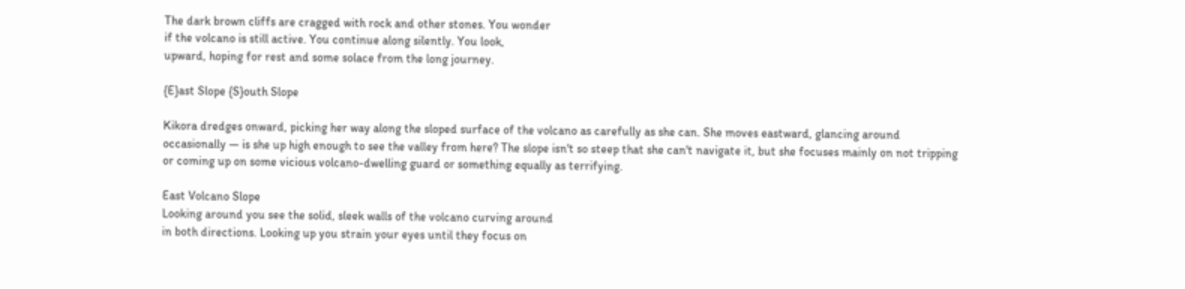The dark brown cliffs are cragged with rock and other stones. You wonder
if the volcano is still active. You continue along silently. You look,
upward, hoping for rest and some solace from the long journey.

{E}ast Slope {S}outh Slope

Kikora dredges onward, picking her way along the sloped surface of the volcano as carefully as she can. She moves eastward, glancing around occasionally — is she up high enough to see the valley from here? The slope isn't so steep that she can't navigate it, but she focuses mainly on not tripping or coming up on some vicious volcano-dwelling guard or something equally as terrifying.

East Volcano Slope
Looking around you see the solid, sleek walls of the volcano curving around
in both directions. Looking up you strain your eyes until they focus on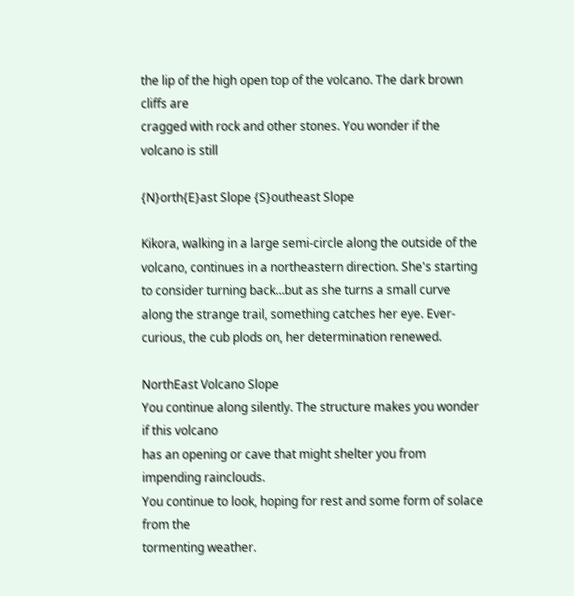the lip of the high open top of the volcano. The dark brown cliffs are
cragged with rock and other stones. You wonder if the volcano is still

{N}orth{E}ast Slope {S}outheast Slope

Kikora, walking in a large semi-circle along the outside of the volcano, continues in a northeastern direction. She's starting to consider turning back…but as she turns a small curve along the strange trail, something catches her eye. Ever-curious, the cub plods on, her determination renewed.

NorthEast Volcano Slope
You continue along silently. The structure makes you wonder if this volcano
has an opening or cave that might shelter you from impending rainclouds.
You continue to look, hoping for rest and some form of solace from the
tormenting weather.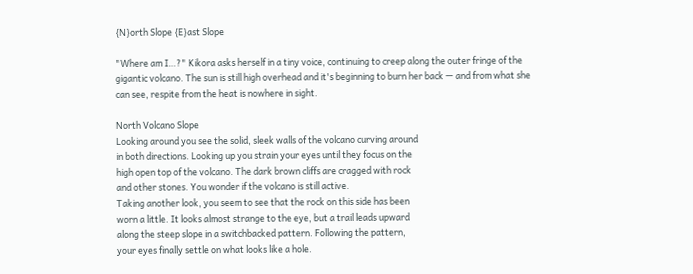{N}orth Slope {E}ast Slope

"Where am I…?" Kikora asks herself in a tiny voice, continuing to creep along the outer fringe of the gigantic volcano. The sun is still high overhead and it's beginning to burn her back — and from what she can see, respite from the heat is nowhere in sight.

North Volcano Slope
Looking around you see the solid, sleek walls of the volcano curving around
in both directions. Looking up you strain your eyes until they focus on the
high open top of the volcano. The dark brown cliffs are cragged with rock
and other stones. You wonder if the volcano is still active.
Taking another look, you seem to see that the rock on this side has been
worn a little. It looks almost strange to the eye, but a trail leads upward
along the steep slope in a switchbacked pattern. Following the pattern,
your eyes finally settle on what looks like a hole.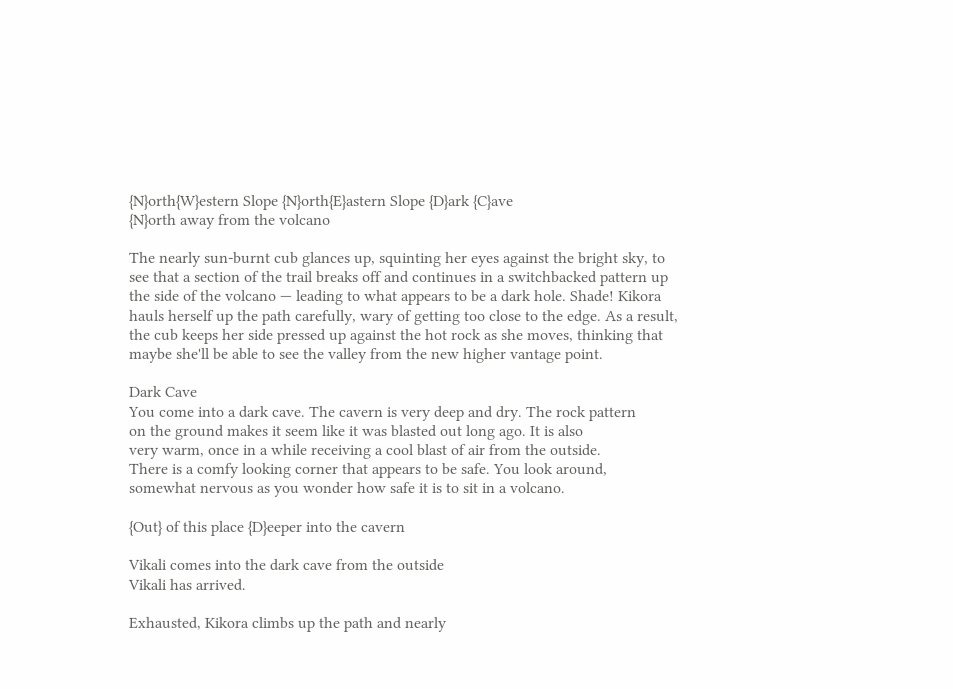{N}orth{W}estern Slope {N}orth{E}astern Slope {D}ark {C}ave
{N}orth away from the volcano

The nearly sun-burnt cub glances up, squinting her eyes against the bright sky, to see that a section of the trail breaks off and continues in a switchbacked pattern up the side of the volcano — leading to what appears to be a dark hole. Shade! Kikora hauls herself up the path carefully, wary of getting too close to the edge. As a result, the cub keeps her side pressed up against the hot rock as she moves, thinking that maybe she'll be able to see the valley from the new higher vantage point.

Dark Cave
You come into a dark cave. The cavern is very deep and dry. The rock pattern
on the ground makes it seem like it was blasted out long ago. It is also
very warm, once in a while receiving a cool blast of air from the outside.
There is a comfy looking corner that appears to be safe. You look around,
somewhat nervous as you wonder how safe it is to sit in a volcano.

{Out} of this place {D}eeper into the cavern

Vikali comes into the dark cave from the outside
Vikali has arrived.

Exhausted, Kikora climbs up the path and nearly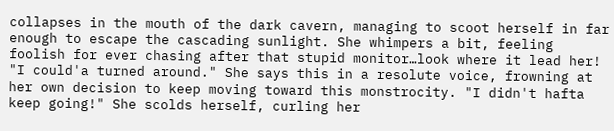collapses in the mouth of the dark cavern, managing to scoot herself in far enough to escape the cascading sunlight. She whimpers a bit, feeling foolish for ever chasing after that stupid monitor…look where it lead her! "I could'a turned around." She says this in a resolute voice, frowning at her own decision to keep moving toward this monstrocity. "I didn't hafta keep going!" She scolds herself, curling her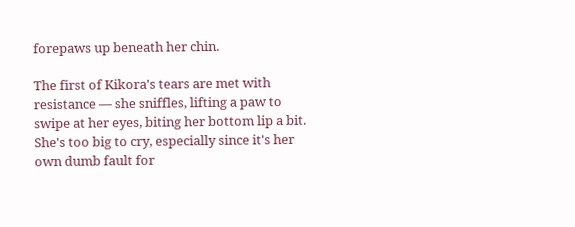forepaws up beneath her chin.

The first of Kikora's tears are met with resistance — she sniffles, lifting a paw to swipe at her eyes, biting her bottom lip a bit. She's too big to cry, especially since it's her own dumb fault for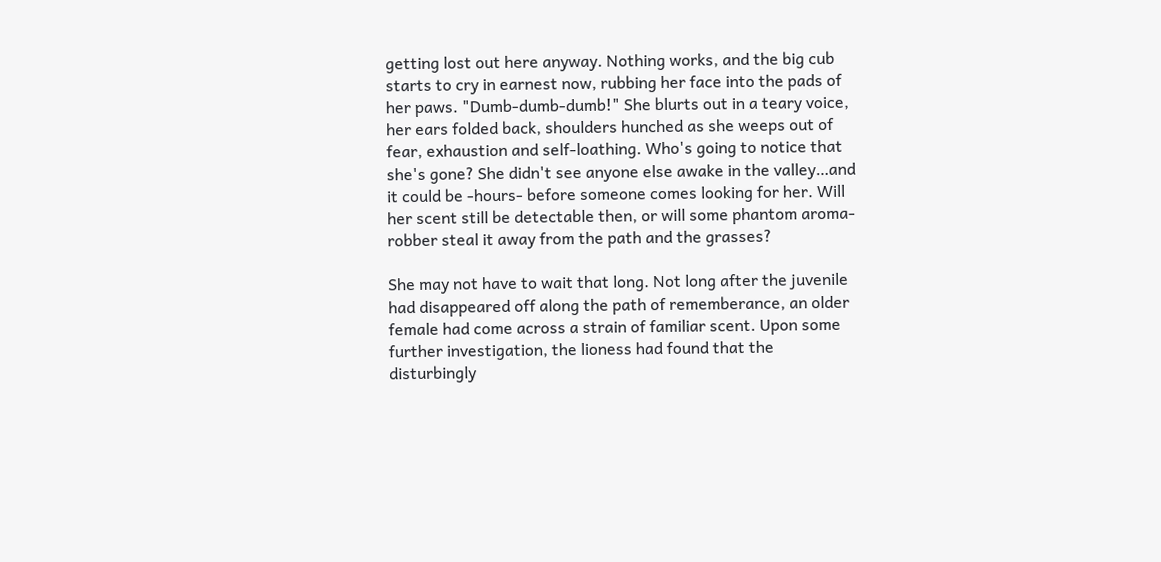getting lost out here anyway. Nothing works, and the big cub starts to cry in earnest now, rubbing her face into the pads of her paws. "Dumb-dumb-dumb!" She blurts out in a teary voice, her ears folded back, shoulders hunched as she weeps out of fear, exhaustion and self-loathing. Who's going to notice that she's gone? She didn't see anyone else awake in the valley…and it could be -hours- before someone comes looking for her. Will her scent still be detectable then, or will some phantom aroma-robber steal it away from the path and the grasses?

She may not have to wait that long. Not long after the juvenile had disappeared off along the path of rememberance, an older female had come across a strain of familiar scent. Upon some further investigation, the lioness had found that the disturbingly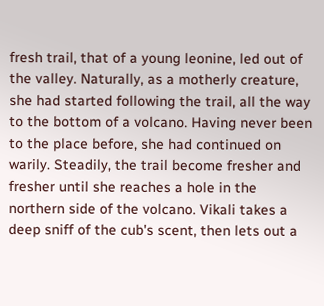fresh trail, that of a young leonine, led out of the valley. Naturally, as a motherly creature, she had started following the trail, all the way to the bottom of a volcano. Having never been to the place before, she had continued on warily. Steadily, the trail become fresher and fresher until she reaches a hole in the northern side of the volcano. Vikali takes a deep sniff of the cub's scent, then lets out a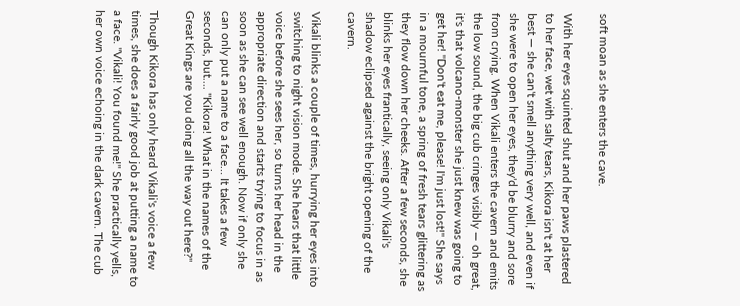soft moan as she enters the cave.

With her eyes squinted shut and her paws plastered to her face, wet with salty tears, Kikora isn't at her best — she can't smell anything very well, and even if she were to open her eyes, they'd be blurry and sore from crying. When Vikali enters the cavern and emits the low sound, the big cub cringes visibly — oh great, it's that volcano-monster she just knew was going to get her! "Don't eat me, please! I'm just lost!" She says in a mournful tone, a spring of fresh tears glittering as they flow down her cheeks. After a few seconds, she blinks her eyes frantically, seeing only Vikali's shadow eclipsed against the bright opening of the cavern.

Vikali blinks a couple of times, hurrying her eyes into switching to night vision mode. She hears that little voice before she sees her, so turns her head in the appropriate direction and starts trying to focus in as soon as she can see well enough. Now if only she can only put a name to a face… It takes a few seconds, but…. "Kikora! What in the names of the Great Kings are you doing all the way out here?"

Though Kikora has only heard Vikali's voice a few times, she does a fairly good job at putting a name to a face. "Vikali! You found me!" She practically yells, her own voice echoing in the dark cavern. The cub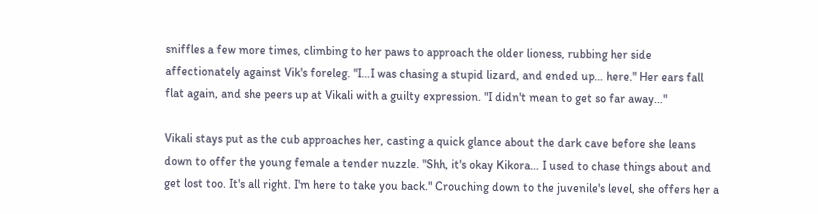sniffles a few more times, climbing to her paws to approach the older lioness, rubbing her side affectionately against Vik's foreleg. "I…I was chasing a stupid lizard, and ended up… here." Her ears fall flat again, and she peers up at Vikali with a guilty expression. "I didn't mean to get so far away…"

Vikali stays put as the cub approaches her, casting a quick glance about the dark cave before she leans down to offer the young female a tender nuzzle. "Shh, it's okay Kikora… I used to chase things about and get lost too. It's all right. I'm here to take you back." Crouching down to the juvenile's level, she offers her a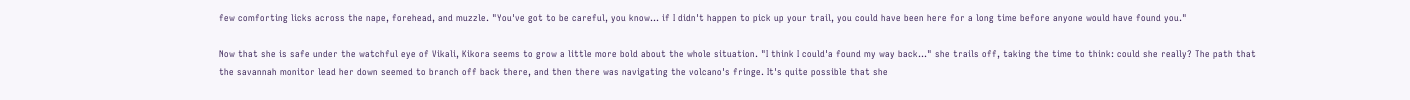few comforting licks across the nape, forehead, and muzzle. "You've got to be careful, you know… if I didn't happen to pick up your trail, you could have been here for a long time before anyone would have found you."

Now that she is safe under the watchful eye of Vikali, Kikora seems to grow a little more bold about the whole situation. "I think I could'a found my way back…" she trails off, taking the time to think: could she really? The path that the savannah monitor lead her down seemed to branch off back there, and then there was navigating the volcano's fringe. It's quite possible that she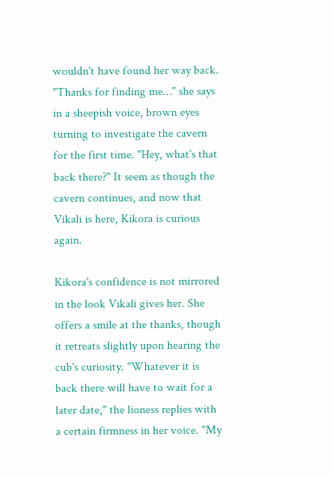wouldn't have found her way back. "Thanks for finding me…" she says in a sheepish voice, brown eyes turning to investigate the cavern for the first time. "Hey, what's that back there?" It seem as though the cavern continues, and now that Vikali is here, Kikora is curious again.

Kikora's confidence is not mirrored in the look Vikali gives her. She offers a smile at the thanks, though it retreats slightly upon hearing the cub's curiosity. "Whatever it is back there will have to wait for a later date," the lioness replies with a certain firmness in her voice. "My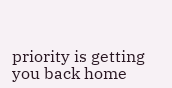priority is getting you back home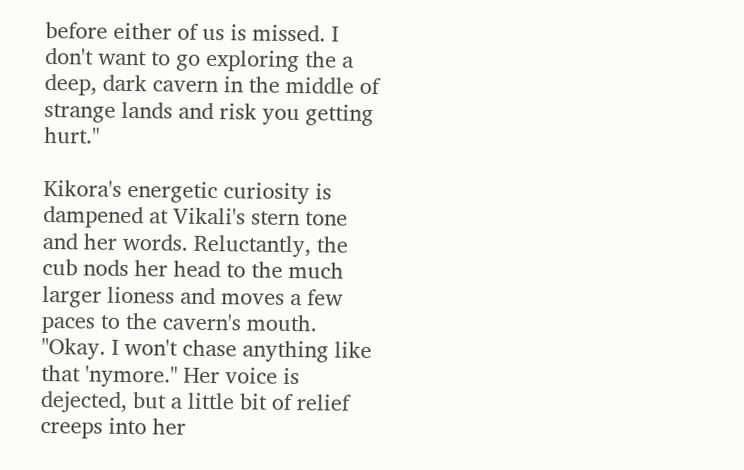before either of us is missed. I don't want to go exploring the a deep, dark cavern in the middle of strange lands and risk you getting hurt."

Kikora's energetic curiosity is dampened at Vikali's stern tone and her words. Reluctantly, the cub nods her head to the much larger lioness and moves a few paces to the cavern's mouth. "Okay. I won't chase anything like that 'nymore." Her voice is dejected, but a little bit of relief creeps into her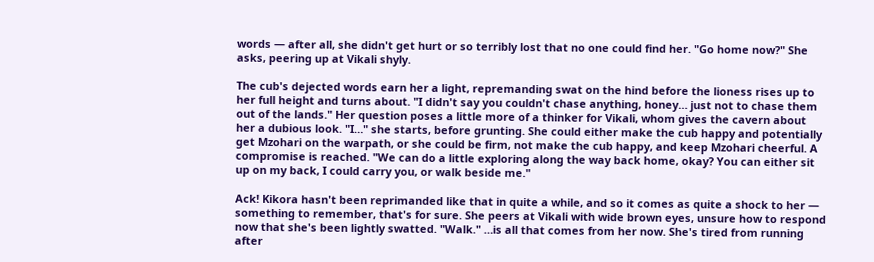words — after all, she didn't get hurt or so terribly lost that no one could find her. "Go home now?" She asks, peering up at Vikali shyly.

The cub's dejected words earn her a light, repremanding swat on the hind before the lioness rises up to her full height and turns about. "I didn't say you couldn't chase anything, honey… just not to chase them out of the lands." Her question poses a little more of a thinker for Vikali, whom gives the cavern about her a dubious look. "I…" she starts, before grunting. She could either make the cub happy and potentially get Mzohari on the warpath, or she could be firm, not make the cub happy, and keep Mzohari cheerful. A compromise is reached. "We can do a little exploring along the way back home, okay? You can either sit up on my back, I could carry you, or walk beside me."

Ack! Kikora hasn't been reprimanded like that in quite a while, and so it comes as quite a shock to her — something to remember, that's for sure. She peers at Vikali with wide brown eyes, unsure how to respond now that she's been lightly swatted. "Walk." …is all that comes from her now. She's tired from running after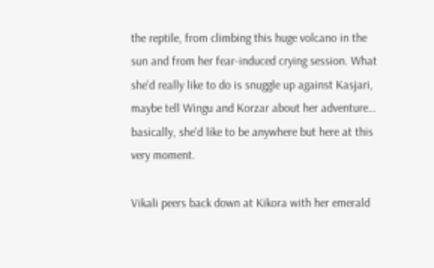the reptile, from climbing this huge volcano in the sun and from her fear-induced crying session. What she'd really like to do is snuggle up against Kasjari, maybe tell Wingu and Korzar about her adventure… basically, she'd like to be anywhere but here at this very moment.

Vikali peers back down at Kikora with her emerald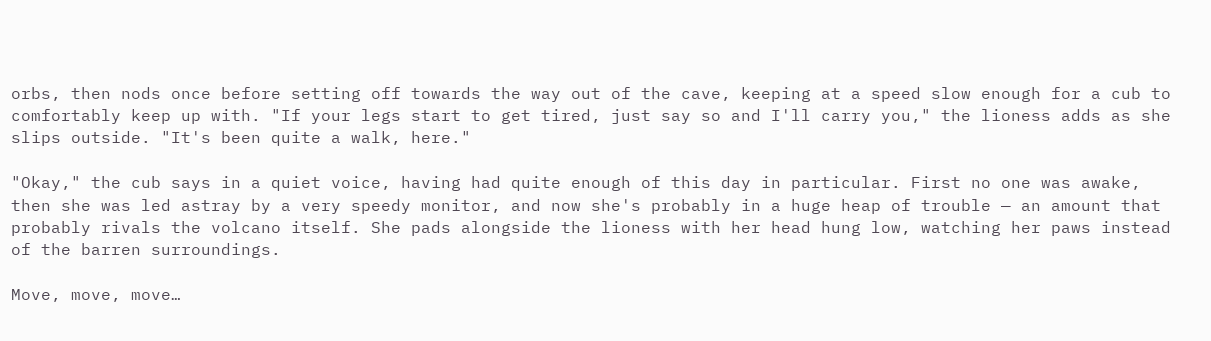orbs, then nods once before setting off towards the way out of the cave, keeping at a speed slow enough for a cub to comfortably keep up with. "If your legs start to get tired, just say so and I'll carry you," the lioness adds as she slips outside. "It's been quite a walk, here."

"Okay," the cub says in a quiet voice, having had quite enough of this day in particular. First no one was awake, then she was led astray by a very speedy monitor, and now she's probably in a huge heap of trouble — an amount that probably rivals the volcano itself. She pads alongside the lioness with her head hung low, watching her paws instead of the barren surroundings.

Move, move, move…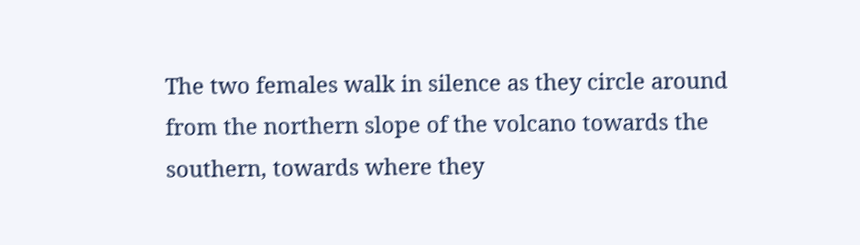The two females walk in silence as they circle around from the northern slope of the volcano towards the southern, towards where they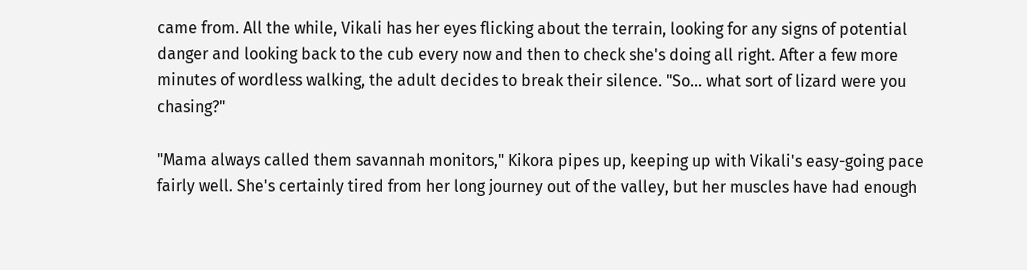came from. All the while, Vikali has her eyes flicking about the terrain, looking for any signs of potential danger and looking back to the cub every now and then to check she's doing all right. After a few more minutes of wordless walking, the adult decides to break their silence. "So… what sort of lizard were you chasing?"

"Mama always called them savannah monitors," Kikora pipes up, keeping up with Vikali's easy-going pace fairly well. She's certainly tired from her long journey out of the valley, but her muscles have had enough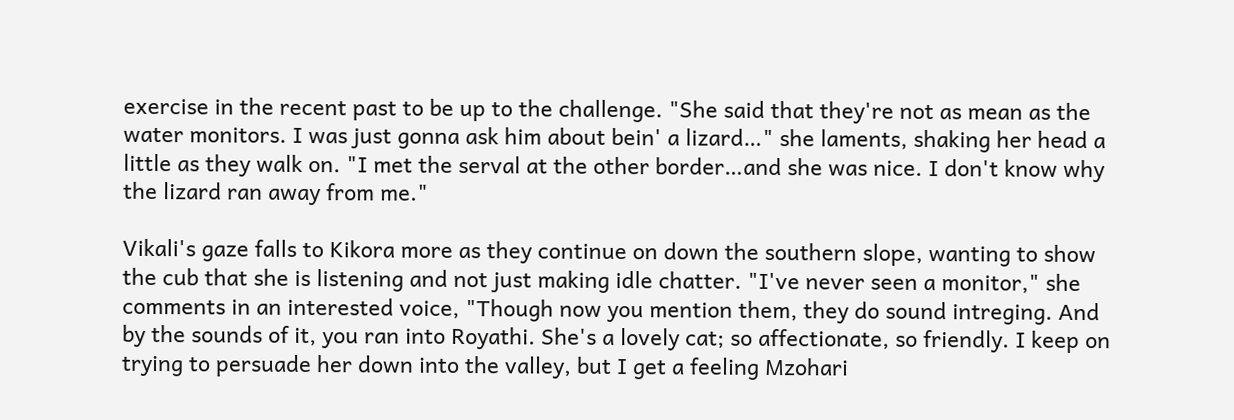exercise in the recent past to be up to the challenge. "She said that they're not as mean as the water monitors. I was just gonna ask him about bein' a lizard…" she laments, shaking her head a little as they walk on. "I met the serval at the other border…and she was nice. I don't know why the lizard ran away from me."

Vikali's gaze falls to Kikora more as they continue on down the southern slope, wanting to show the cub that she is listening and not just making idle chatter. "I've never seen a monitor," she comments in an interested voice, "Though now you mention them, they do sound intreging. And by the sounds of it, you ran into Royathi. She's a lovely cat; so affectionate, so friendly. I keep on trying to persuade her down into the valley, but I get a feeling Mzohari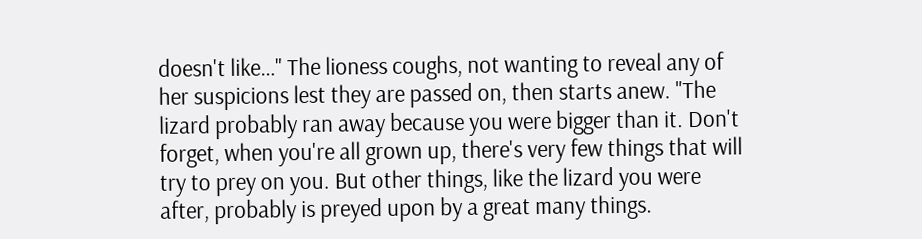doesn't like…" The lioness coughs, not wanting to reveal any of her suspicions lest they are passed on, then starts anew. "The lizard probably ran away because you were bigger than it. Don't forget, when you're all grown up, there's very few things that will try to prey on you. But other things, like the lizard you were after, probably is preyed upon by a great many things.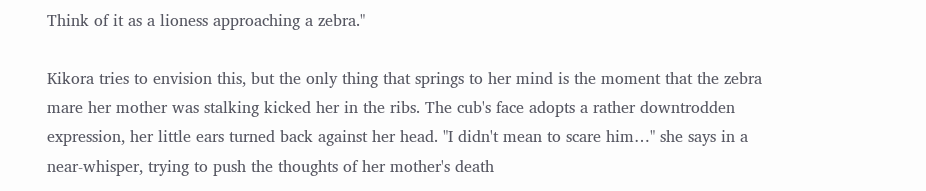Think of it as a lioness approaching a zebra."

Kikora tries to envision this, but the only thing that springs to her mind is the moment that the zebra mare her mother was stalking kicked her in the ribs. The cub's face adopts a rather downtrodden expression, her little ears turned back against her head. "I didn't mean to scare him…" she says in a near-whisper, trying to push the thoughts of her mother's death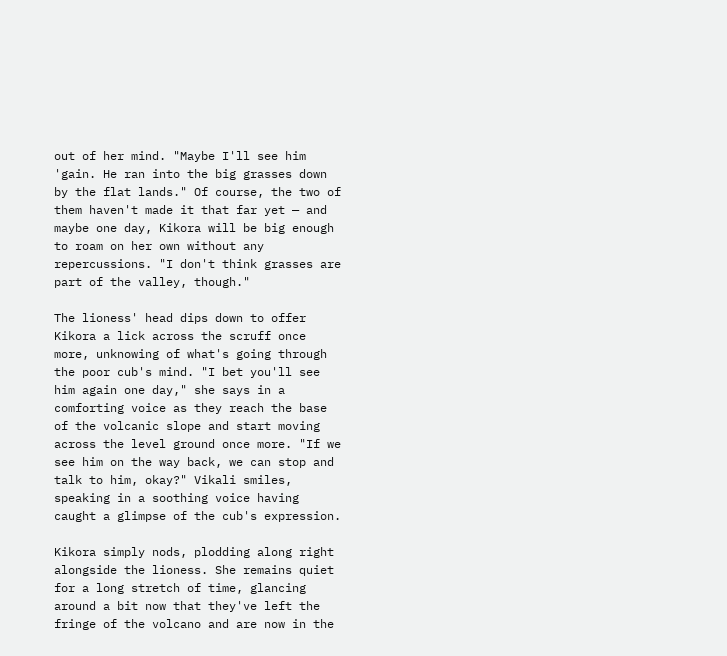out of her mind. "Maybe I'll see him 'gain. He ran into the big grasses down by the flat lands." Of course, the two of them haven't made it that far yet — and maybe one day, Kikora will be big enough to roam on her own without any repercussions. "I don't think grasses are part of the valley, though."

The lioness' head dips down to offer Kikora a lick across the scruff once more, unknowing of what's going through the poor cub's mind. "I bet you'll see him again one day," she says in a comforting voice as they reach the base of the volcanic slope and start moving across the level ground once more. "If we see him on the way back, we can stop and talk to him, okay?" Vikali smiles, speaking in a soothing voice having caught a glimpse of the cub's expression.

Kikora simply nods, plodding along right alongside the lioness. She remains quiet for a long stretch of time, glancing around a bit now that they've left the fringe of the volcano and are now in the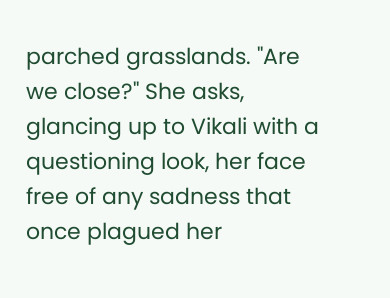parched grasslands. "Are we close?" She asks, glancing up to Vikali with a questioning look, her face free of any sadness that once plagued her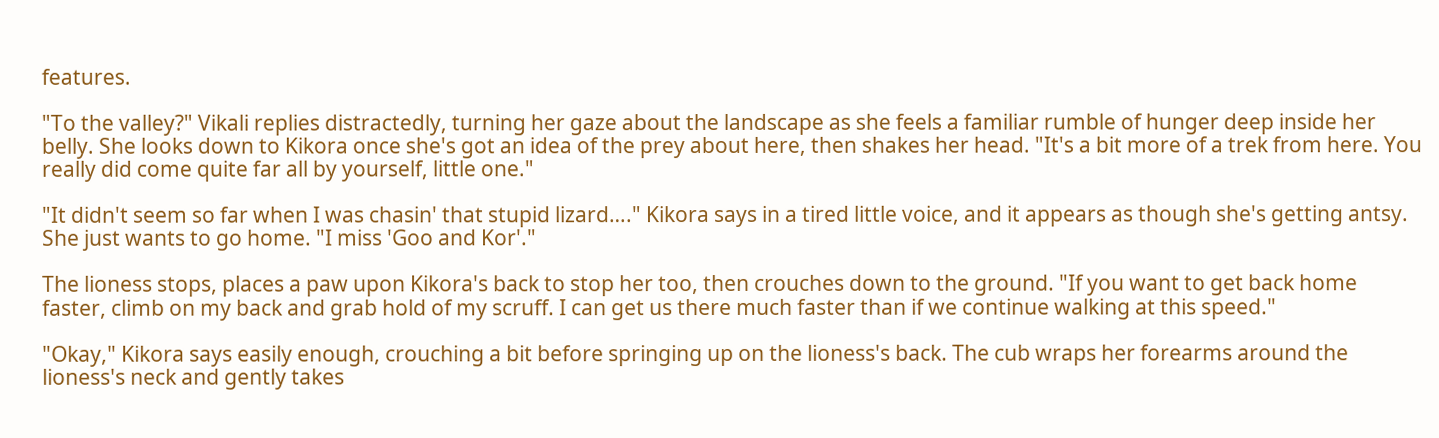features.

"To the valley?" Vikali replies distractedly, turning her gaze about the landscape as she feels a familiar rumble of hunger deep inside her belly. She looks down to Kikora once she's got an idea of the prey about here, then shakes her head. "It's a bit more of a trek from here. You really did come quite far all by yourself, little one."

"It didn't seem so far when I was chasin' that stupid lizard…." Kikora says in a tired little voice, and it appears as though she's getting antsy. She just wants to go home. "I miss 'Goo and Kor'."

The lioness stops, places a paw upon Kikora's back to stop her too, then crouches down to the ground. "If you want to get back home faster, climb on my back and grab hold of my scruff. I can get us there much faster than if we continue walking at this speed."

"Okay," Kikora says easily enough, crouching a bit before springing up on the lioness's back. The cub wraps her forearms around the lioness's neck and gently takes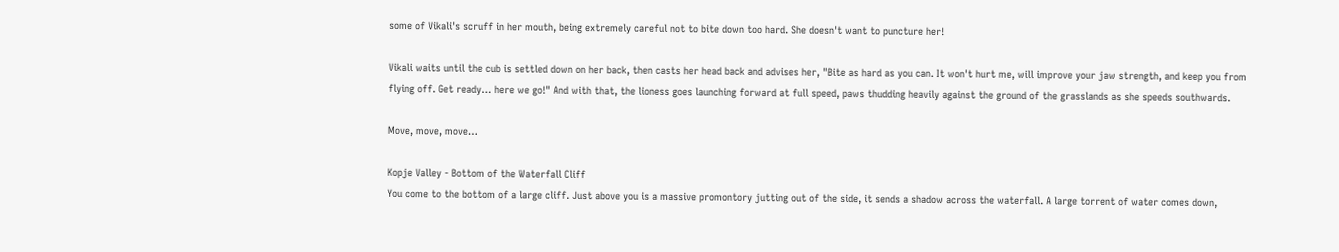some of Vikali's scruff in her mouth, being extremely careful not to bite down too hard. She doesn't want to puncture her!

Vikali waits until the cub is settled down on her back, then casts her head back and advises her, "Bite as hard as you can. It won't hurt me, will improve your jaw strength, and keep you from flying off. Get ready… here we go!" And with that, the lioness goes launching forward at full speed, paws thudding heavily against the ground of the grasslands as she speeds southwards.

Move, move, move…

Kopje Valley - Bottom of the Waterfall Cliff
You come to the bottom of a large cliff. Just above you is a massive promontory jutting out of the side, it sends a shadow across the waterfall. A large torrent of water comes down,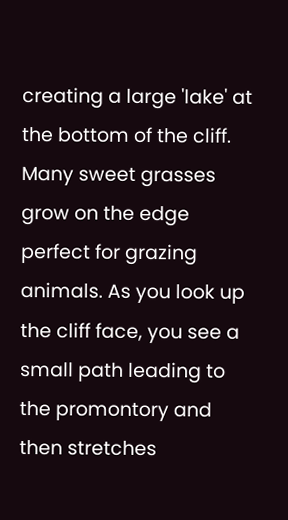creating a large 'lake' at the bottom of the cliff. Many sweet grasses grow on the edge perfect for grazing animals. As you look up the cliff face, you see a small path leading to the promontory and then stretches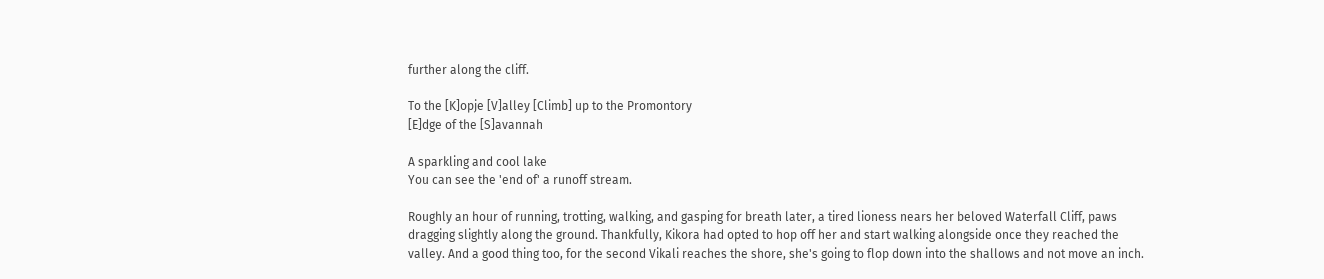further along the cliff.

To the [K]opje [V]alley [Climb] up to the Promontory
[E]dge of the [S]avannah

A sparkling and cool lake
You can see the 'end of' a runoff stream.

Roughly an hour of running, trotting, walking, and gasping for breath later, a tired lioness nears her beloved Waterfall Cliff, paws dragging slightly along the ground. Thankfully, Kikora had opted to hop off her and start walking alongside once they reached the valley. And a good thing too, for the second Vikali reaches the shore, she's going to flop down into the shallows and not move an inch.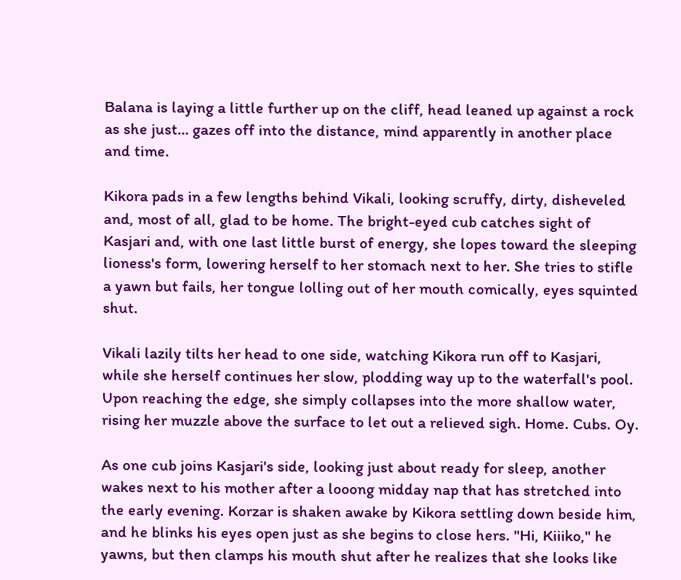Balana is laying a little further up on the cliff, head leaned up against a rock as she just… gazes off into the distance, mind apparently in another place and time.

Kikora pads in a few lengths behind Vikali, looking scruffy, dirty, disheveled and, most of all, glad to be home. The bright-eyed cub catches sight of Kasjari and, with one last little burst of energy, she lopes toward the sleeping lioness's form, lowering herself to her stomach next to her. She tries to stifle a yawn but fails, her tongue lolling out of her mouth comically, eyes squinted shut.

Vikali lazily tilts her head to one side, watching Kikora run off to Kasjari, while she herself continues her slow, plodding way up to the waterfall's pool. Upon reaching the edge, she simply collapses into the more shallow water, rising her muzzle above the surface to let out a relieved sigh. Home. Cubs. Oy.

As one cub joins Kasjari's side, looking just about ready for sleep, another wakes next to his mother after a looong midday nap that has stretched into the early evening. Korzar is shaken awake by Kikora settling down beside him, and he blinks his eyes open just as she begins to close hers. "Hi, Kiiiko," he yawns, but then clamps his mouth shut after he realizes that she looks like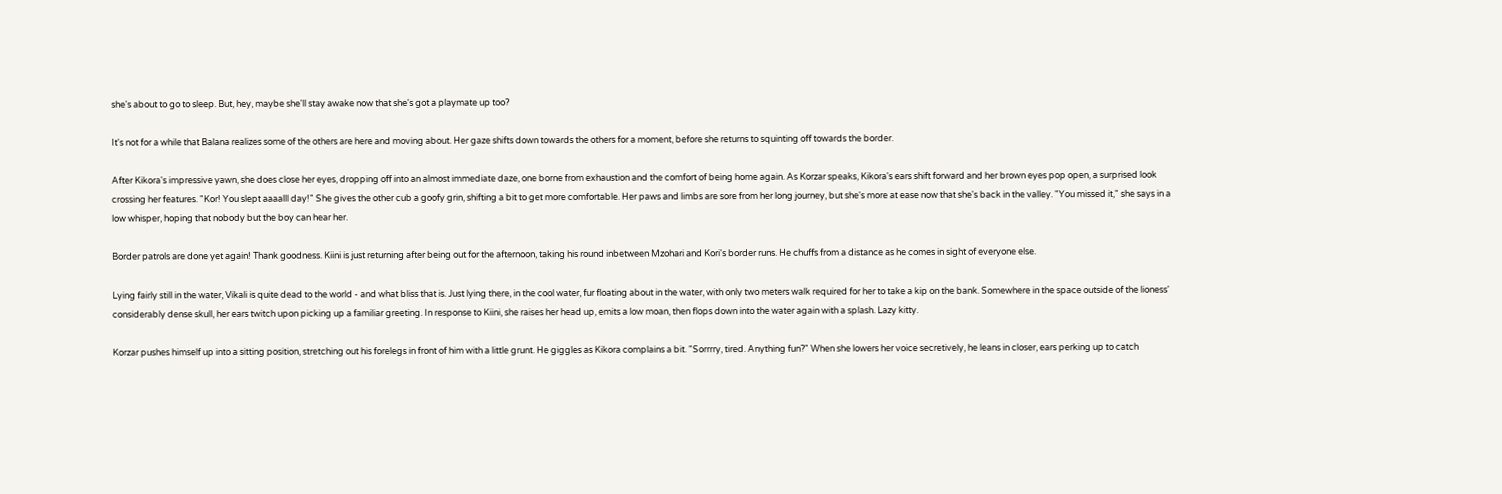she's about to go to sleep. But, hey, maybe she'll stay awake now that she's got a playmate up too?

It's not for a while that Balana realizes some of the others are here and moving about. Her gaze shifts down towards the others for a moment, before she returns to squinting off towards the border.

After Kikora's impressive yawn, she does close her eyes, dropping off into an almost immediate daze, one borne from exhaustion and the comfort of being home again. As Korzar speaks, Kikora's ears shift forward and her brown eyes pop open, a surprised look crossing her features. "Kor! You slept aaaalll day!" She gives the other cub a goofy grin, shifting a bit to get more comfortable. Her paws and limbs are sore from her long journey, but she's more at ease now that she's back in the valley. "You missed it," she says in a low whisper, hoping that nobody but the boy can hear her.

Border patrols are done yet again! Thank goodness. Kiini is just returning after being out for the afternoon, taking his round inbetween Mzohari and Kori's border runs. He chuffs from a distance as he comes in sight of everyone else.

Lying fairly still in the water, Vikali is quite dead to the world - and what bliss that is. Just lying there, in the cool water, fur floating about in the water, with only two meters walk required for her to take a kip on the bank. Somewhere in the space outside of the lioness' considerably dense skull, her ears twitch upon picking up a familiar greeting. In response to Kiini, she raises her head up, emits a low moan, then flops down into the water again with a splash. Lazy kitty.

Korzar pushes himself up into a sitting position, stretching out his forelegs in front of him with a little grunt. He giggles as Kikora complains a bit. "Sorrrry, tired. Anything fun?" When she lowers her voice secretively, he leans in closer, ears perking up to catch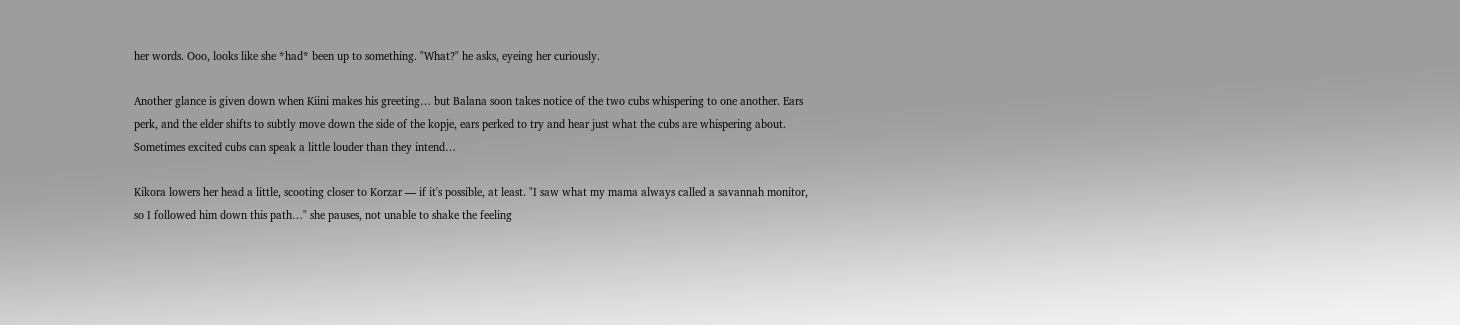her words. Ooo, looks like she *had* been up to something. "What?" he asks, eyeing her curiously.

Another glance is given down when Kiini makes his greeting… but Balana soon takes notice of the two cubs whispering to one another. Ears perk, and the elder shifts to subtly move down the side of the kopje, ears perked to try and hear just what the cubs are whispering about. Sometimes excited cubs can speak a little louder than they intend…

Kikora lowers her head a little, scooting closer to Korzar — if it's possible, at least. "I saw what my mama always called a savannah monitor, so I followed him down this path…" she pauses, not unable to shake the feeling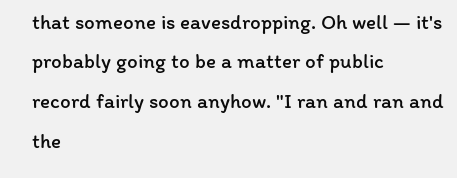that someone is eavesdropping. Oh well — it's probably going to be a matter of public record fairly soon anyhow. "I ran and ran and the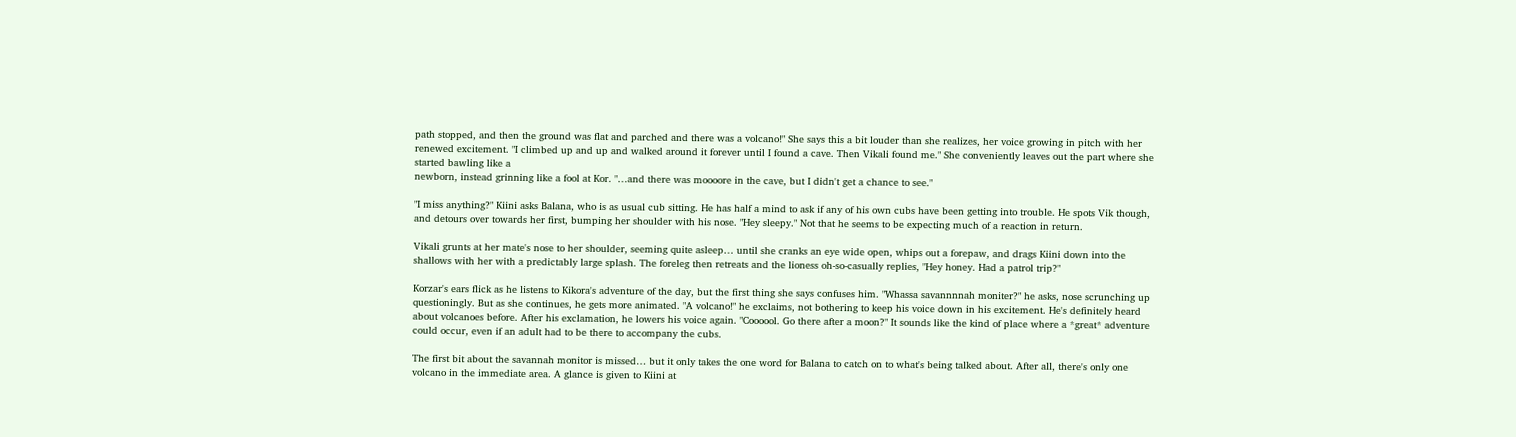path stopped, and then the ground was flat and parched and there was a volcano!" She says this a bit louder than she realizes, her voice growing in pitch with her renewed excitement. "I climbed up and up and walked around it forever until I found a cave. Then Vikali found me." She conveniently leaves out the part where she started bawling like a
newborn, instead grinning like a fool at Kor. "…and there was moooore in the cave, but I didn't get a chance to see."

"I miss anything?" Kiini asks Balana, who is as usual cub sitting. He has half a mind to ask if any of his own cubs have been getting into trouble. He spots Vik though, and detours over towards her first, bumping her shoulder with his nose. "Hey sleepy." Not that he seems to be expecting much of a reaction in return.

Vikali grunts at her mate's nose to her shoulder, seeming quite asleep… until she cranks an eye wide open, whips out a forepaw, and drags Kiini down into the shallows with her with a predictably large splash. The foreleg then retreats and the lioness oh-so-casually replies, "Hey honey. Had a patrol trip?"

Korzar's ears flick as he listens to Kikora's adventure of the day, but the first thing she says confuses him. "Whassa savannnnah moniter?" he asks, nose scrunching up questioningly. But as she continues, he gets more animated. "A volcano!" he exclaims, not bothering to keep his voice down in his excitement. He's definitely heard about volcanoes before. After his exclamation, he lowers his voice again. "Coooool. Go there after a moon?" It sounds like the kind of place where a *great* adventure could occur, even if an adult had to be there to accompany the cubs.

The first bit about the savannah monitor is missed… but it only takes the one word for Balana to catch on to what's being talked about. After all, there's only one volcano in the immediate area. A glance is given to Kiini at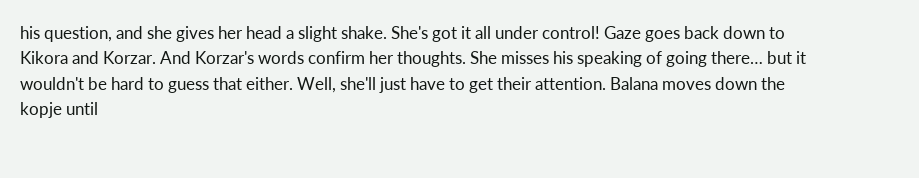his question, and she gives her head a slight shake. She's got it all under control! Gaze goes back down to Kikora and Korzar. And Korzar's words confirm her thoughts. She misses his speaking of going there… but it wouldn't be hard to guess that either. Well, she'll just have to get their attention. Balana moves down the kopje until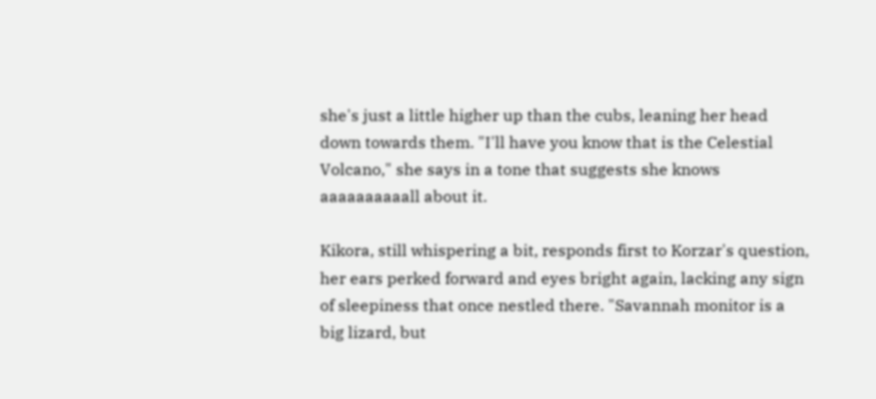she's just a little higher up than the cubs, leaning her head down towards them. "I'll have you know that is the Celestial Volcano," she says in a tone that suggests she knows aaaaaaaaaall about it.

Kikora, still whispering a bit, responds first to Korzar's question, her ears perked forward and eyes bright again, lacking any sign of sleepiness that once nestled there. "Savannah monitor is a big lizard, but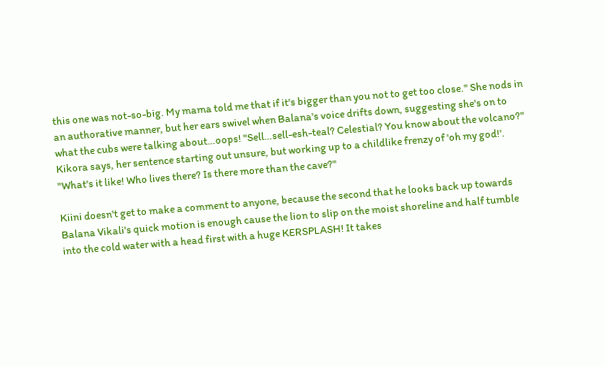this one was not-so-big. My mama told me that if it's bigger than you not to get too close." She nods in an authorative manner, but her ears swivel when Balana's voice drifts down, suggesting she's on to what the cubs were talking about…oops! "Sell…sell-esh-teal? Celestial? You know about the volcano?" Kikora says, her sentence starting out unsure, but working up to a childlike frenzy of 'oh my god!'. "What's it like! Who lives there? Is there more than the cave?"

Kiini doesn't get to make a comment to anyone, because the second that he looks back up towards Balana Vikali's quick motion is enough cause the lion to slip on the moist shoreline and half tumble into the cold water with a head first with a huge KERSPLASH! It takes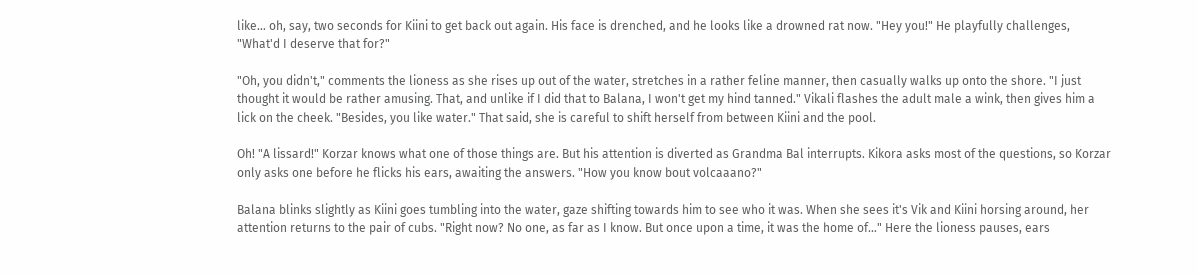like… oh, say, two seconds for Kiini to get back out again. His face is drenched, and he looks like a drowned rat now. "Hey you!" He playfully challenges, "What'd I deserve that for?"

"Oh, you didn't," comments the lioness as she rises up out of the water, stretches in a rather feline manner, then casually walks up onto the shore. "I just thought it would be rather amusing. That, and unlike if I did that to Balana, I won't get my hind tanned." Vikali flashes the adult male a wink, then gives him a lick on the cheek. "Besides, you like water." That said, she is careful to shift herself from between Kiini and the pool.

Oh! "A lissard!" Korzar knows what one of those things are. But his attention is diverted as Grandma Bal interrupts. Kikora asks most of the questions, so Korzar only asks one before he flicks his ears, awaiting the answers. "How you know bout volcaaano?"

Balana blinks slightly as Kiini goes tumbling into the water, gaze shifting towards him to see who it was. When she sees it's Vik and Kiini horsing around, her attention returns to the pair of cubs. "Right now? No one, as far as I know. But once upon a time, it was the home of…" Here the lioness pauses, ears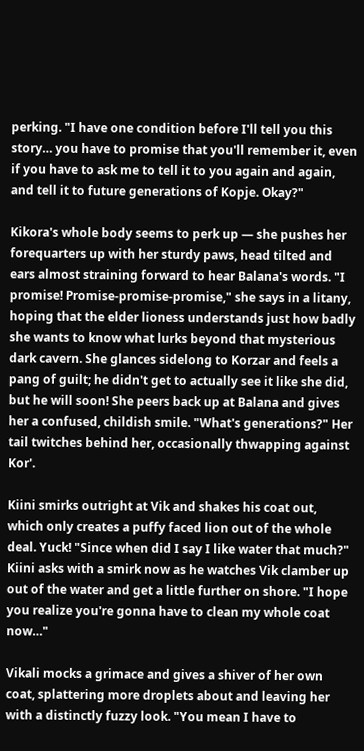perking. "I have one condition before I'll tell you this story… you have to promise that you'll remember it, even if you have to ask me to tell it to you again and again, and tell it to future generations of Kopje. Okay?"

Kikora's whole body seems to perk up — she pushes her forequarters up with her sturdy paws, head tilted and ears almost straining forward to hear Balana's words. "I promise! Promise-promise-promise," she says in a litany, hoping that the elder lioness understands just how badly she wants to know what lurks beyond that mysterious dark cavern. She glances sidelong to Korzar and feels a pang of guilt; he didn't get to actually see it like she did, but he will soon! She peers back up at Balana and gives her a confused, childish smile. "What's generations?" Her tail twitches behind her, occasionally thwapping against Kor'.

Kiini smirks outright at Vik and shakes his coat out, which only creates a puffy faced lion out of the whole deal. Yuck! "Since when did I say I like water that much?" Kiini asks with a smirk now as he watches Vik clamber up out of the water and get a little further on shore. "I hope you realize you're gonna have to clean my whole coat now…"

Vikali mocks a grimace and gives a shiver of her own coat, splattering more droplets about and leaving her with a distinctly fuzzy look. "You mean I have to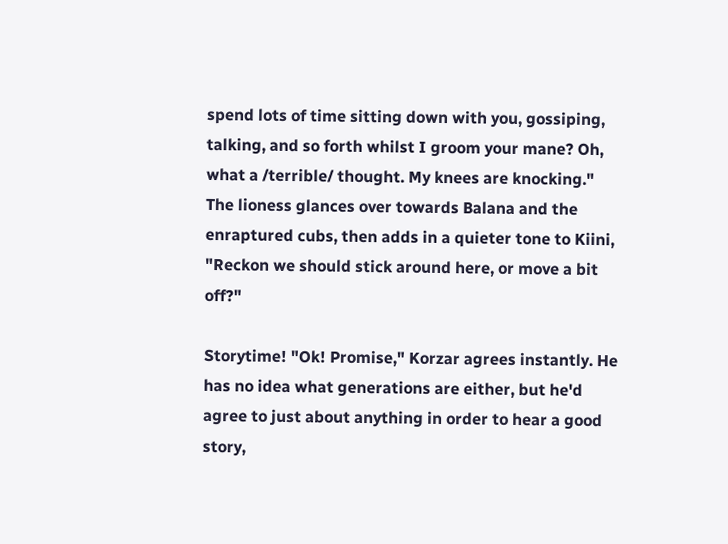spend lots of time sitting down with you, gossiping, talking, and so forth whilst I groom your mane? Oh, what a /terrible/ thought. My knees are knocking." The lioness glances over towards Balana and the enraptured cubs, then adds in a quieter tone to Kiini, "Reckon we should stick around here, or move a bit off?"

Storytime! "Ok! Promise," Korzar agrees instantly. He has no idea what generations are either, but he'd agree to just about anything in order to hear a good story,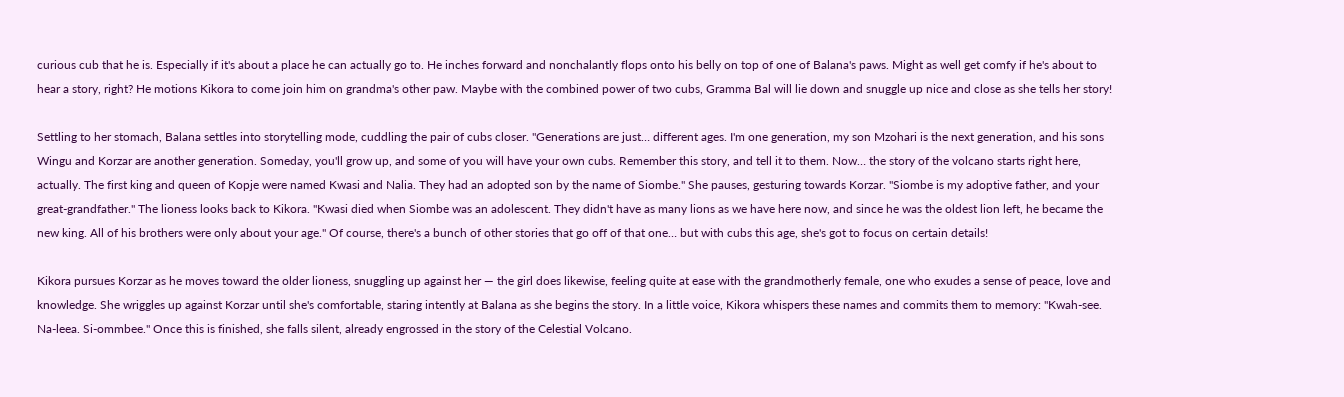curious cub that he is. Especially if it's about a place he can actually go to. He inches forward and nonchalantly flops onto his belly on top of one of Balana's paws. Might as well get comfy if he's about to hear a story, right? He motions Kikora to come join him on grandma's other paw. Maybe with the combined power of two cubs, Gramma Bal will lie down and snuggle up nice and close as she tells her story!

Settling to her stomach, Balana settles into storytelling mode, cuddling the pair of cubs closer. "Generations are just… different ages. I'm one generation, my son Mzohari is the next generation, and his sons Wingu and Korzar are another generation. Someday, you'll grow up, and some of you will have your own cubs. Remember this story, and tell it to them. Now… the story of the volcano starts right here, actually. The first king and queen of Kopje were named Kwasi and Nalia. They had an adopted son by the name of Siombe." She pauses, gesturing towards Korzar. "Siombe is my adoptive father, and your great-grandfather." The lioness looks back to Kikora. "Kwasi died when Siombe was an adolescent. They didn't have as many lions as we have here now, and since he was the oldest lion left, he became the new king. All of his brothers were only about your age." Of course, there's a bunch of other stories that go off of that one… but with cubs this age, she's got to focus on certain details!

Kikora pursues Korzar as he moves toward the older lioness, snuggling up against her — the girl does likewise, feeling quite at ease with the grandmotherly female, one who exudes a sense of peace, love and knowledge. She wriggles up against Korzar until she's comfortable, staring intently at Balana as she begins the story. In a little voice, Kikora whispers these names and commits them to memory: "Kwah-see. Na-leea. Si-ommbee." Once this is finished, she falls silent, already engrossed in the story of the Celestial Volcano.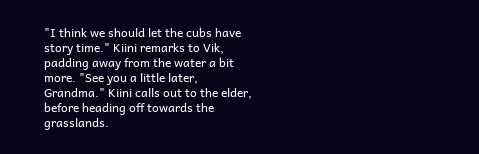"I think we should let the cubs have story time." Kiini remarks to Vik, padding away from the water a bit more. "See you a little later, Grandma." Kiini calls out to the elder, before heading off towards the grasslands.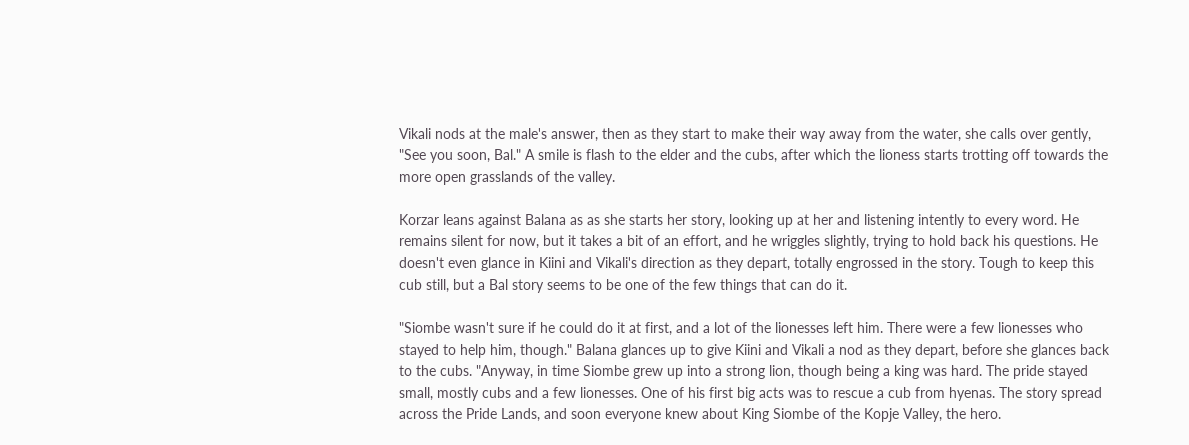Vikali nods at the male's answer, then as they start to make their way away from the water, she calls over gently, "See you soon, Bal." A smile is flash to the elder and the cubs, after which the lioness starts trotting off towards the more open grasslands of the valley.

Korzar leans against Balana as as she starts her story, looking up at her and listening intently to every word. He remains silent for now, but it takes a bit of an effort, and he wriggles slightly, trying to hold back his questions. He doesn't even glance in Kiini and Vikali's direction as they depart, totally engrossed in the story. Tough to keep this cub still, but a Bal story seems to be one of the few things that can do it.

"Siombe wasn't sure if he could do it at first, and a lot of the lionesses left him. There were a few lionesses who stayed to help him, though." Balana glances up to give Kiini and Vikali a nod as they depart, before she glances back to the cubs. "Anyway, in time Siombe grew up into a strong lion, though being a king was hard. The pride stayed small, mostly cubs and a few lionesses. One of his first big acts was to rescue a cub from hyenas. The story spread across the Pride Lands, and soon everyone knew about King Siombe of the Kopje Valley, the hero.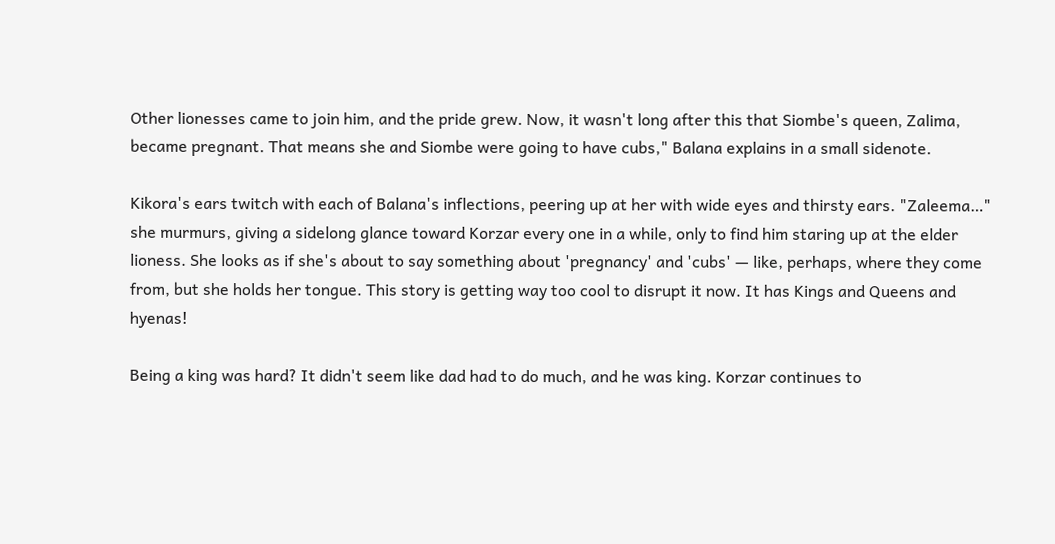Other lionesses came to join him, and the pride grew. Now, it wasn't long after this that Siombe's queen, Zalima, became pregnant. That means she and Siombe were going to have cubs," Balana explains in a small sidenote.

Kikora's ears twitch with each of Balana's inflections, peering up at her with wide eyes and thirsty ears. "Zaleema…" she murmurs, giving a sidelong glance toward Korzar every one in a while, only to find him staring up at the elder lioness. She looks as if she's about to say something about 'pregnancy' and 'cubs' — like, perhaps, where they come from, but she holds her tongue. This story is getting way too cool to disrupt it now. It has Kings and Queens and hyenas!

Being a king was hard? It didn't seem like dad had to do much, and he was king. Korzar continues to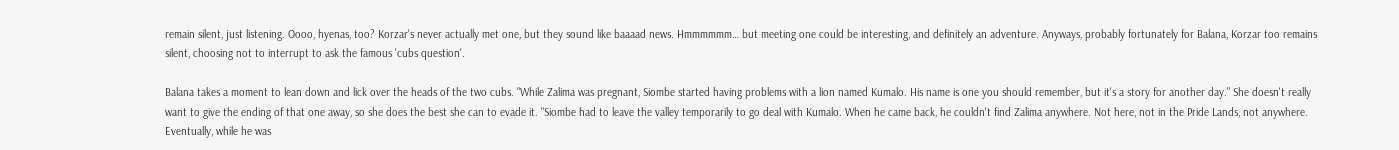remain silent, just listening. Oooo, hyenas, too? Korzar's never actually met one, but they sound like baaaad news. Hmmmmmm… but meeting one could be interesting, and definitely an adventure. Anyways, probably fortunately for Balana, Korzar too remains silent, choosing not to interrupt to ask the famous 'cubs question'.

Balana takes a moment to lean down and lick over the heads of the two cubs. "While Zalima was pregnant, Siombe started having problems with a lion named Kumalo. His name is one you should remember, but it's a story for another day." She doesn't really want to give the ending of that one away, so she does the best she can to evade it. "Siombe had to leave the valley temporarily to go deal with Kumalo. When he came back, he couldn't find Zalima anywhere. Not here, not in the Pride Lands, not anywhere. Eventually, while he was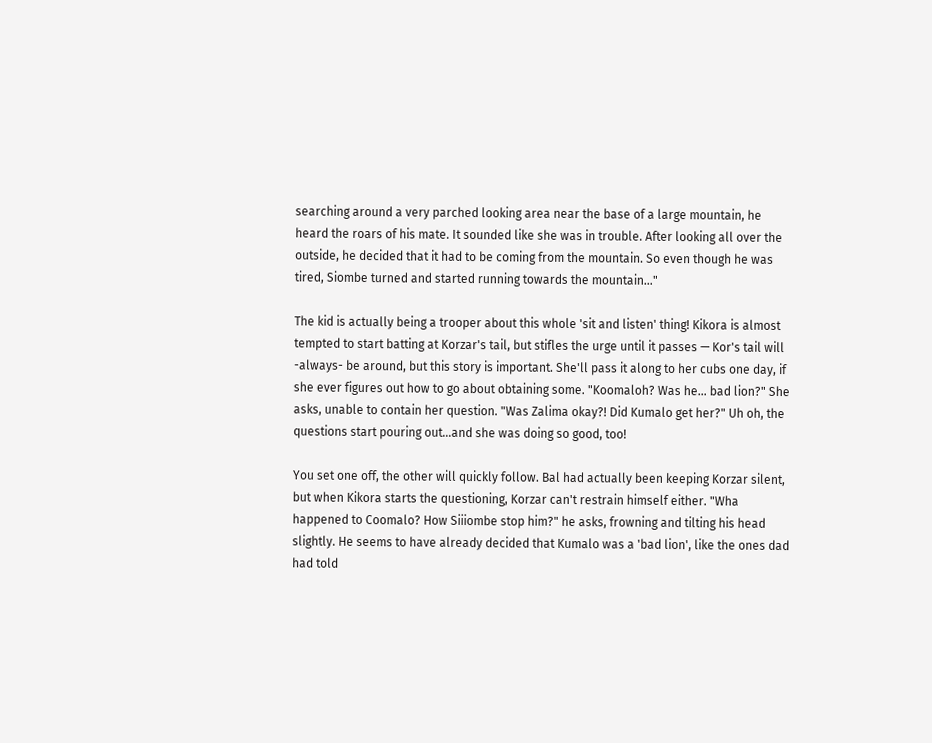searching around a very parched looking area near the base of a large mountain, he heard the roars of his mate. It sounded like she was in trouble. After looking all over the outside, he decided that it had to be coming from the mountain. So even though he was tired, Siombe turned and started running towards the mountain…"

The kid is actually being a trooper about this whole 'sit and listen' thing! Kikora is almost tempted to start batting at Korzar's tail, but stifles the urge until it passes — Kor's tail will -always- be around, but this story is important. She'll pass it along to her cubs one day, if she ever figures out how to go about obtaining some. "Koomaloh? Was he… bad lion?" She asks, unable to contain her question. "Was Zalima okay?! Did Kumalo get her?" Uh oh, the questions start pouring out…and she was doing so good, too!

You set one off, the other will quickly follow. Bal had actually been keeping Korzar silent, but when Kikora starts the questioning, Korzar can't restrain himself either. "Wha happened to Coomalo? How Siiiombe stop him?" he asks, frowning and tilting his head slightly. He seems to have already decided that Kumalo was a 'bad lion', like the ones dad had told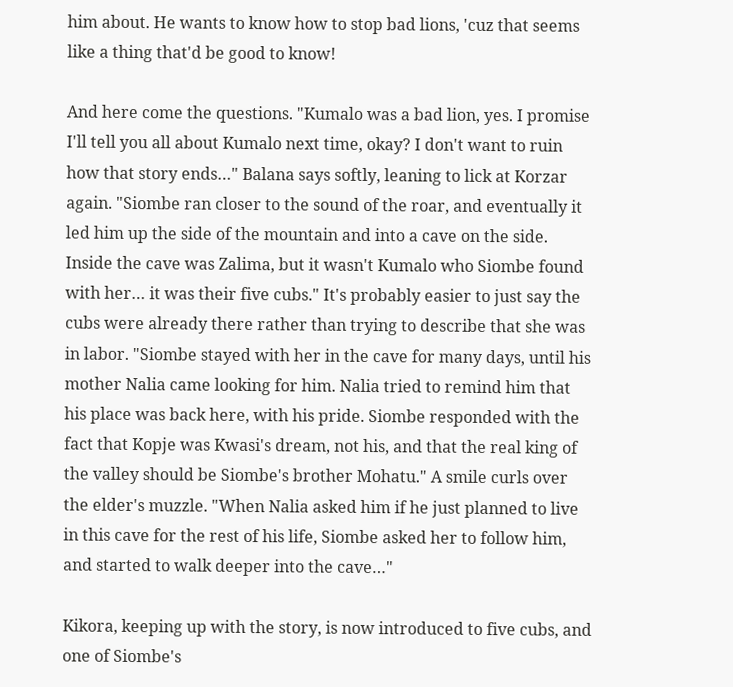him about. He wants to know how to stop bad lions, 'cuz that seems like a thing that'd be good to know!

And here come the questions. "Kumalo was a bad lion, yes. I promise I'll tell you all about Kumalo next time, okay? I don't want to ruin how that story ends…" Balana says softly, leaning to lick at Korzar again. "Siombe ran closer to the sound of the roar, and eventually it led him up the side of the mountain and into a cave on the side. Inside the cave was Zalima, but it wasn't Kumalo who Siombe found with her… it was their five cubs." It's probably easier to just say the cubs were already there rather than trying to describe that she was in labor. "Siombe stayed with her in the cave for many days, until his mother Nalia came looking for him. Nalia tried to remind him that his place was back here, with his pride. Siombe responded with the fact that Kopje was Kwasi's dream, not his, and that the real king of the valley should be Siombe's brother Mohatu." A smile curls over the elder's muzzle. "When Nalia asked him if he just planned to live in this cave for the rest of his life, Siombe asked her to follow him, and started to walk deeper into the cave…"

Kikora, keeping up with the story, is now introduced to five cubs, and one of Siombe's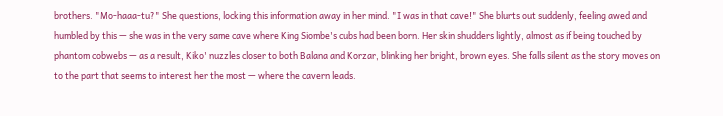brothers. "Mo-haaa-tu?" She questions, locking this information away in her mind. "I was in that cave!" She blurts out suddenly, feeling awed and humbled by this — she was in the very same cave where King Siombe's cubs had been born. Her skin shudders lightly, almost as if being touched by phantom cobwebs — as a result, Kiko' nuzzles closer to both Balana and Korzar, blinking her bright, brown eyes. She falls silent as the story moves on to the part that seems to interest her the most — where the cavern leads.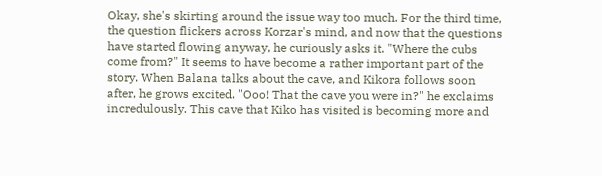Okay, she's skirting around the issue way too much. For the third time, the question flickers across Korzar's mind, and now that the questions have started flowing anyway, he curiously asks it. "Where the cubs come from?" It seems to have become a rather important part of the story. When Balana talks about the cave, and Kikora follows soon after, he grows excited. "Ooo! That the cave you were in?" he exclaims incredulously. This cave that Kiko has visited is becoming more and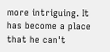more intriguing. It has become a place that he can't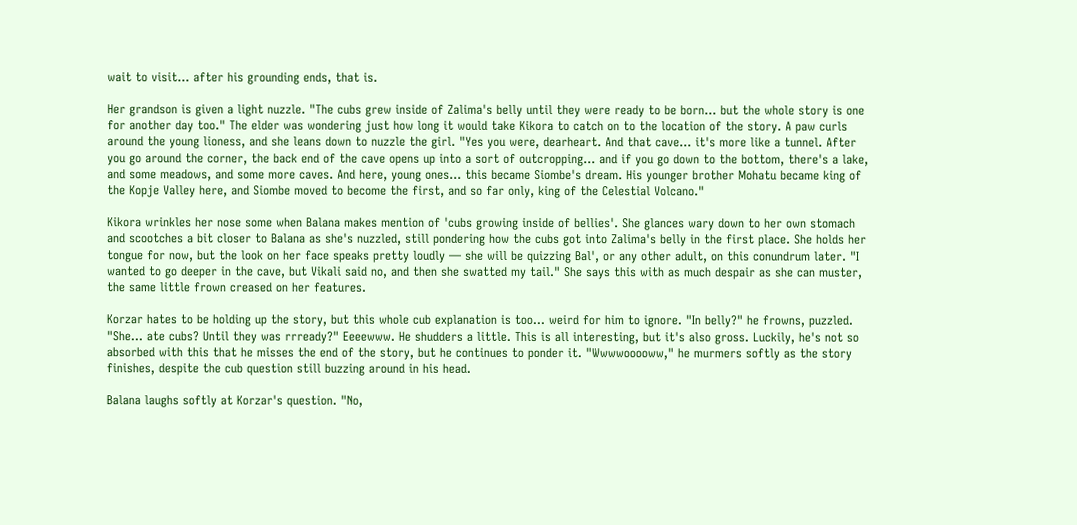wait to visit… after his grounding ends, that is.

Her grandson is given a light nuzzle. "The cubs grew inside of Zalima's belly until they were ready to be born… but the whole story is one for another day too." The elder was wondering just how long it would take Kikora to catch on to the location of the story. A paw curls around the young lioness, and she leans down to nuzzle the girl. "Yes you were, dearheart. And that cave… it's more like a tunnel. After you go around the corner, the back end of the cave opens up into a sort of outcropping… and if you go down to the bottom, there's a lake, and some meadows, and some more caves. And here, young ones… this became Siombe's dream. His younger brother Mohatu became king of the Kopje Valley here, and Siombe moved to become the first, and so far only, king of the Celestial Volcano."

Kikora wrinkles her nose some when Balana makes mention of 'cubs growing inside of bellies'. She glances wary down to her own stomach and scootches a bit closer to Balana as she's nuzzled, still pondering how the cubs got into Zalima's belly in the first place. She holds her tongue for now, but the look on her face speaks pretty loudly — she will be quizzing Bal', or any other adult, on this conundrum later. "I wanted to go deeper in the cave, but Vikali said no, and then she swatted my tail." She says this with as much despair as she can muster, the same little frown creased on her features.

Korzar hates to be holding up the story, but this whole cub explanation is too… weird for him to ignore. "In belly?" he frowns, puzzled. "She… ate cubs? Until they was rrready?" Eeeewww. He shudders a little. This is all interesting, but it's also gross. Luckily, he's not so absorbed with this that he misses the end of the story, but he continues to ponder it. "Wwwwooooww," he murmers softly as the story finishes, despite the cub question still buzzing around in his head.

Balana laughs softly at Korzar's question. "No,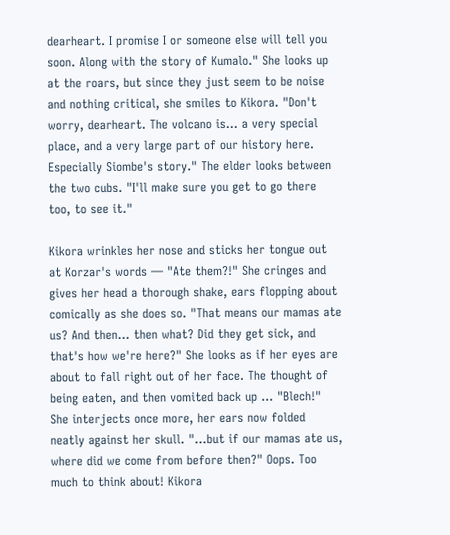dearheart. I promise I or someone else will tell you soon. Along with the story of Kumalo." She looks up at the roars, but since they just seem to be noise and nothing critical, she smiles to Kikora. "Don't worry, dearheart. The volcano is… a very special place, and a very large part of our history here. Especially Siombe's story." The elder looks between the two cubs. "I'll make sure you get to go there too, to see it."

Kikora wrinkles her nose and sticks her tongue out at Korzar's words — "Ate them?!" She cringes and gives her head a thorough shake, ears flopping about comically as she does so. "That means our mamas ate us? And then… then what? Did they get sick, and that's how we're here?" She looks as if her eyes are about to fall right out of her face. The thought of being eaten, and then vomited back up … "Blech!" She interjects once more, her ears now folded neatly against her skull. "…but if our mamas ate us, where did we come from before then?" Oops. Too much to think about! Kikora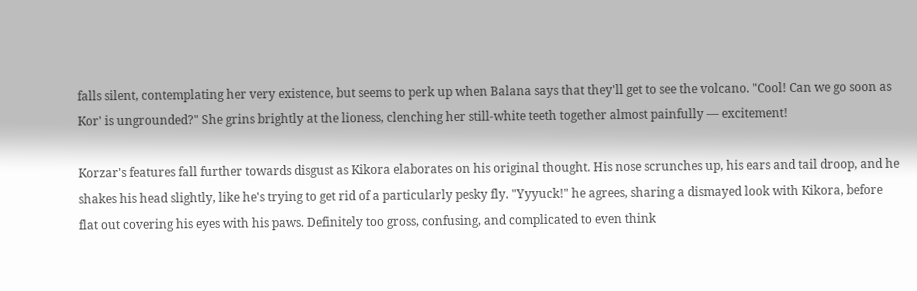falls silent, contemplating her very existence, but seems to perk up when Balana says that they'll get to see the volcano. "Cool! Can we go soon as Kor' is ungrounded?" She grins brightly at the lioness, clenching her still-white teeth together almost painfully — excitement!

Korzar's features fall further towards disgust as Kikora elaborates on his original thought. His nose scrunches up, his ears and tail droop, and he shakes his head slightly, like he's trying to get rid of a particularly pesky fly. "Yyyuck!" he agrees, sharing a dismayed look with Kikora, before flat out covering his eyes with his paws. Definitely too gross, confusing, and complicated to even think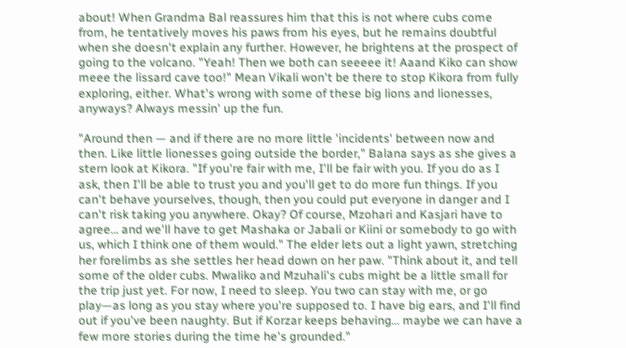about! When Grandma Bal reassures him that this is not where cubs come from, he tentatively moves his paws from his eyes, but he remains doubtful when she doesn't explain any further. However, he brightens at the prospect of going to the volcano. "Yeah! Then we both can seeeee it! Aaand Kiko can show meee the lissard cave too!" Mean Vikali won't be there to stop Kikora from fully exploring, either. What's wrong with some of these big lions and lionesses, anyways? Always messin' up the fun.

"Around then — and if there are no more little 'incidents' between now and then. Like little lionesses going outside the border," Balana says as she gives a stern look at Kikora. "If you're fair with me, I'll be fair with you. If you do as I ask, then I'll be able to trust you and you'll get to do more fun things. If you can't behave yourselves, though, then you could put everyone in danger and I can't risk taking you anywhere. Okay? Of course, Mzohari and Kasjari have to agree… and we'll have to get Mashaka or Jabali or Kiini or somebody to go with us, which I think one of them would." The elder lets out a light yawn, stretching her forelimbs as she settles her head down on her paw. "Think about it, and tell some of the older cubs. Mwaliko and Mzuhali's cubs might be a little small for the trip just yet. For now, I need to sleep. You two can stay with me, or go play—as long as you stay where you're supposed to. I have big ears, and I'll find out if you've been naughty. But if Korzar keeps behaving… maybe we can have a few more stories during the time he's grounded."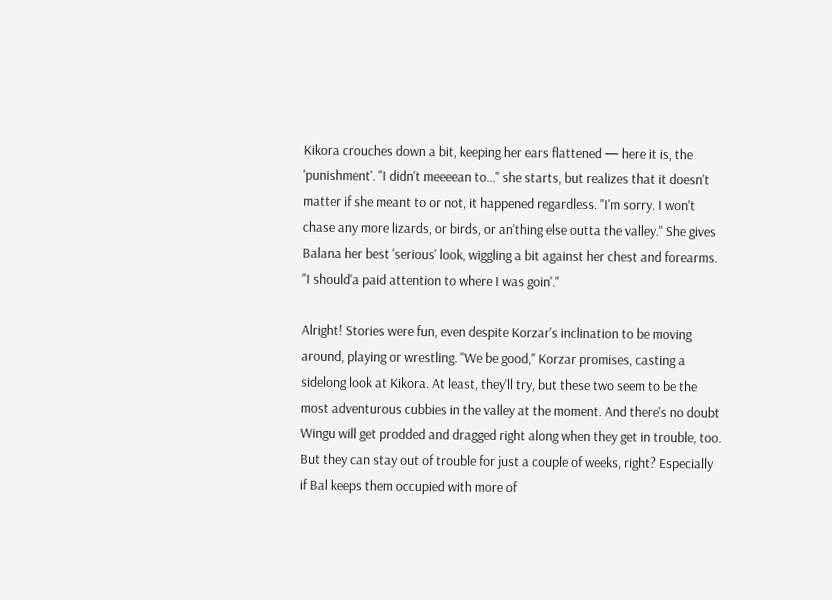Kikora crouches down a bit, keeping her ears flattened — here it is, the 'punishment'. "I didn't meeeean to…" she starts, but realizes that it doesn't matter if she meant to or not, it happened regardless. "I'm sorry. I won't chase any more lizards, or birds, or an'thing else outta the valley." She gives Balana her best 'serious' look, wiggling a bit against her chest and forearms. "I should'a paid attention to where I was goin'."

Alright! Stories were fun, even despite Korzar's inclination to be moving around, playing or wrestling. "We be good," Korzar promises, casting a sidelong look at Kikora. At least, they'll try, but these two seem to be the most adventurous cubbies in the valley at the moment. And there's no doubt Wingu will get prodded and dragged right along when they get in trouble, too. But they can stay out of trouble for just a couple of weeks, right? Especially if Bal keeps them occupied with more of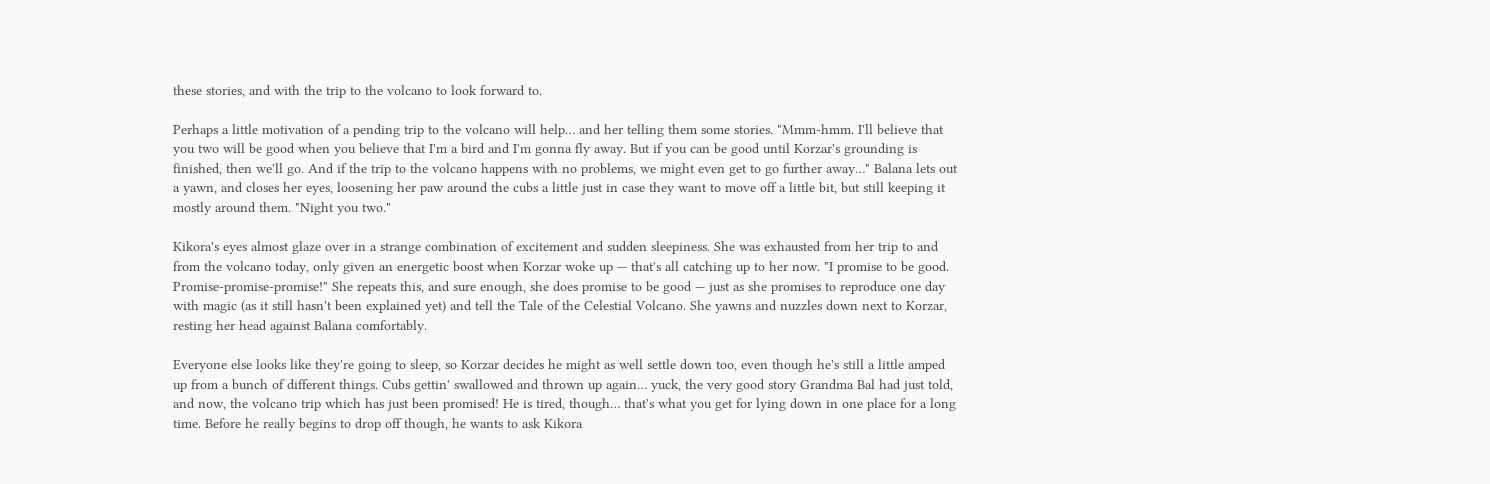these stories, and with the trip to the volcano to look forward to.

Perhaps a little motivation of a pending trip to the volcano will help… and her telling them some stories. "Mmm-hmm. I'll believe that you two will be good when you believe that I'm a bird and I'm gonna fly away. But if you can be good until Korzar's grounding is finished, then we'll go. And if the trip to the volcano happens with no problems, we might even get to go further away…" Balana lets out a yawn, and closes her eyes, loosening her paw around the cubs a little just in case they want to move off a little bit, but still keeping it mostly around them. "Night you two."

Kikora's eyes almost glaze over in a strange combination of excitement and sudden sleepiness. She was exhausted from her trip to and from the volcano today, only given an energetic boost when Korzar woke up — that's all catching up to her now. "I promise to be good. Promise-promise-promise!" She repeats this, and sure enough, she does promise to be good — just as she promises to reproduce one day with magic (as it still hasn't been explained yet) and tell the Tale of the Celestial Volcano. She yawns and nuzzles down next to Korzar, resting her head against Balana comfortably.

Everyone else looks like they're going to sleep, so Korzar decides he might as well settle down too, even though he's still a little amped up from a bunch of different things. Cubs gettin' swallowed and thrown up again… yuck, the very good story Grandma Bal had just told, and now, the volcano trip which has just been promised! He is tired, though… that's what you get for lying down in one place for a long time. Before he really begins to drop off though, he wants to ask Kikora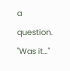a question. "Was it…"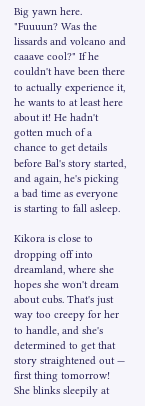Big yawn here. "Fuuuun? Was the lissards and volcano and caaave cool?" If he couldn't have been there to actually experience it, he wants to at least here about it! He hadn't gotten much of a chance to get details before Bal's story started, and again, he's picking a bad time as everyone is starting to fall asleep.

Kikora is close to dropping off into dreamland, where she hopes she won't dream about cubs. That's just way too creepy for her to handle, and she's determined to get that story straightened out — first thing tomorrow! She blinks sleepily at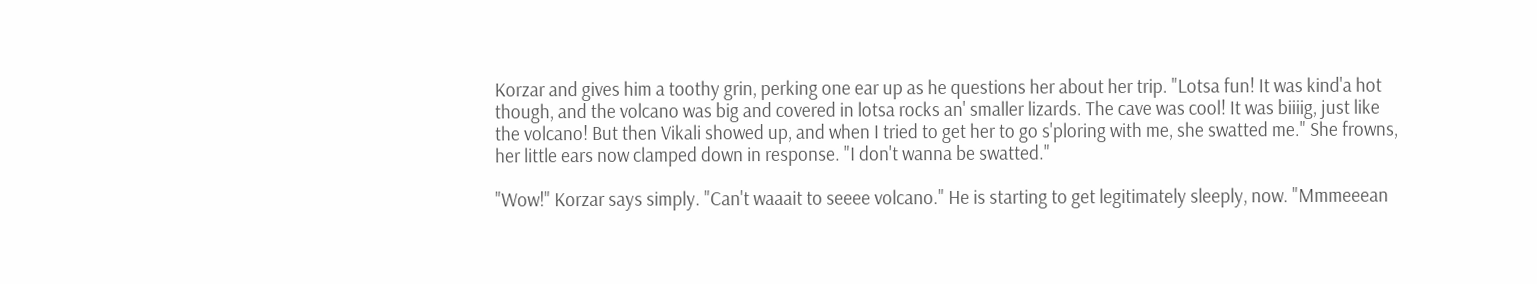Korzar and gives him a toothy grin, perking one ear up as he questions her about her trip. "Lotsa fun! It was kind'a hot though, and the volcano was big and covered in lotsa rocks an' smaller lizards. The cave was cool! It was biiiig, just like the volcano! But then Vikali showed up, and when I tried to get her to go s'ploring with me, she swatted me." She frowns, her little ears now clamped down in response. "I don't wanna be swatted."

"Wow!" Korzar says simply. "Can't waaait to seeee volcano." He is starting to get legitimately sleeply, now. "Mmmeeean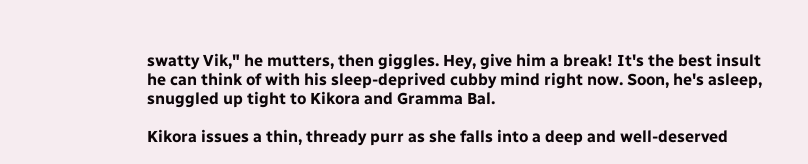swatty Vik," he mutters, then giggles. Hey, give him a break! It's the best insult he can think of with his sleep-deprived cubby mind right now. Soon, he's asleep, snuggled up tight to Kikora and Gramma Bal.

Kikora issues a thin, thready purr as she falls into a deep and well-deserved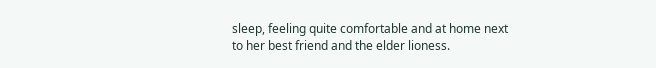sleep, feeling quite comfortable and at home next to her best friend and the elder lioness.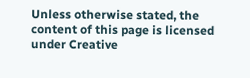Unless otherwise stated, the content of this page is licensed under Creative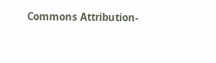Commons Attribution-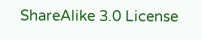ShareAlike 3.0 License